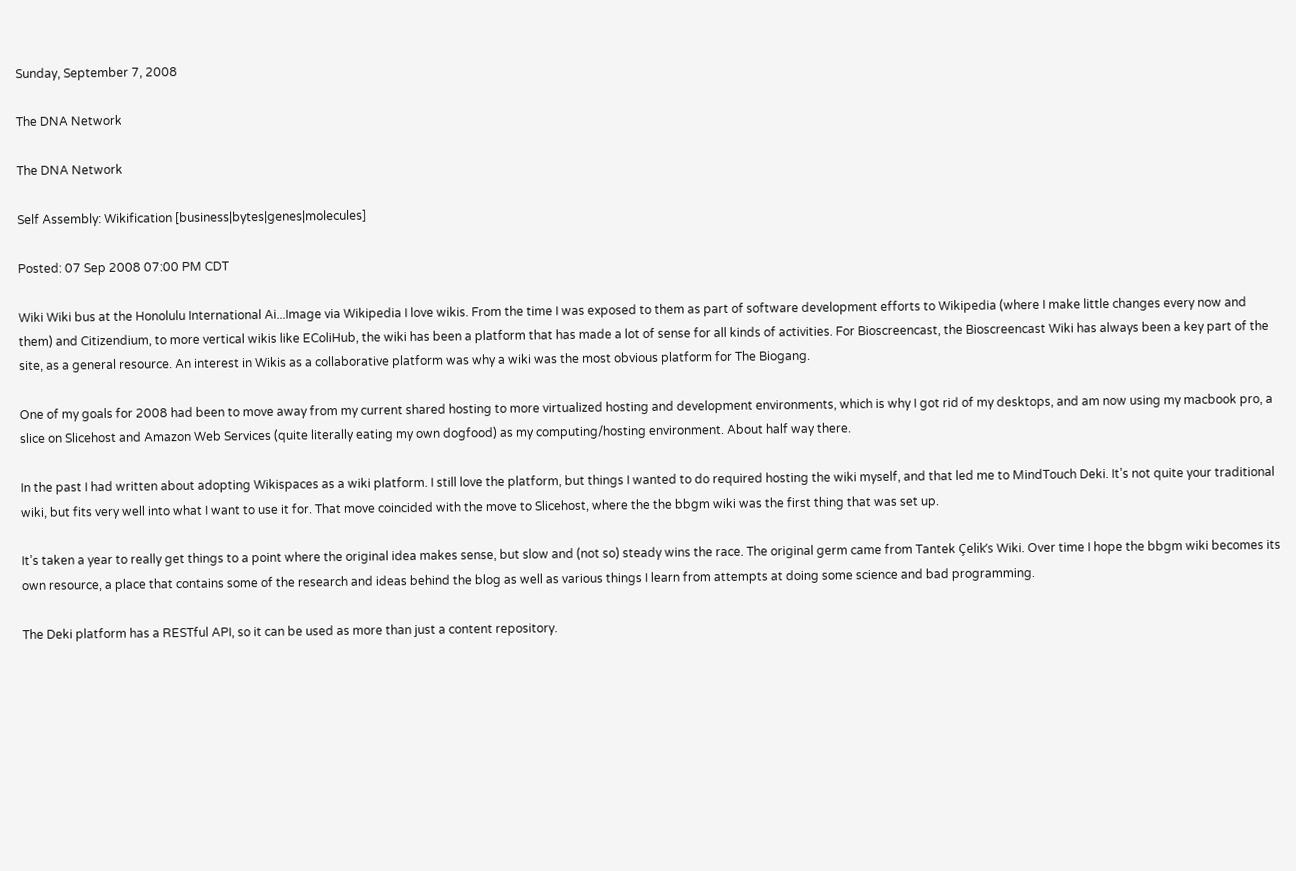Sunday, September 7, 2008

The DNA Network

The DNA Network

Self Assembly: Wikification [business|bytes|genes|molecules]

Posted: 07 Sep 2008 07:00 PM CDT

Wiki Wiki bus at the Honolulu International Ai...Image via Wikipedia I love wikis. From the time I was exposed to them as part of software development efforts to Wikipedia (where I make little changes every now and them) and Citizendium, to more vertical wikis like EColiHub, the wiki has been a platform that has made a lot of sense for all kinds of activities. For Bioscreencast, the Bioscreencast Wiki has always been a key part of the site, as a general resource. An interest in Wikis as a collaborative platform was why a wiki was the most obvious platform for The Biogang.

One of my goals for 2008 had been to move away from my current shared hosting to more virtualized hosting and development environments, which is why I got rid of my desktops, and am now using my macbook pro, a slice on Slicehost and Amazon Web Services (quite literally eating my own dogfood) as my computing/hosting environment. About half way there.

In the past I had written about adopting Wikispaces as a wiki platform. I still love the platform, but things I wanted to do required hosting the wiki myself, and that led me to MindTouch Deki. It’s not quite your traditional wiki, but fits very well into what I want to use it for. That move coincided with the move to Slicehost, where the the bbgm wiki was the first thing that was set up.

It’s taken a year to really get things to a point where the original idea makes sense, but slow and (not so) steady wins the race. The original germ came from Tantek Çelik’s Wiki. Over time I hope the bbgm wiki becomes its own resource, a place that contains some of the research and ideas behind the blog as well as various things I learn from attempts at doing some science and bad programming.

The Deki platform has a RESTful API, so it can be used as more than just a content repository.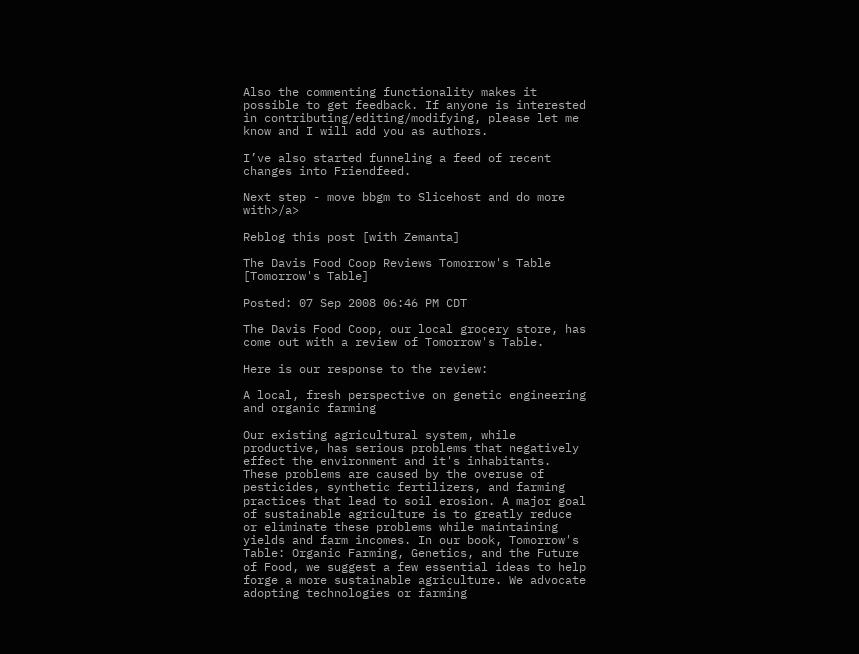Also the commenting functionality makes it possible to get feedback. If anyone is interested in contributing/editing/modifying, please let me know and I will add you as authors.

I’ve also started funneling a feed of recent changes into Friendfeed.

Next step - move bbgm to Slicehost and do more with>/a>

Reblog this post [with Zemanta]

The Davis Food Coop Reviews Tomorrow's Table [Tomorrow's Table]

Posted: 07 Sep 2008 06:46 PM CDT

The Davis Food Coop, our local grocery store, has come out with a review of Tomorrow's Table.

Here is our response to the review:

A local, fresh perspective on genetic engineering and organic farming

Our existing agricultural system, while productive, has serious problems that negatively effect the environment and it's inhabitants. These problems are caused by the overuse of pesticides, synthetic fertilizers, and farming practices that lead to soil erosion. A major goal of sustainable agriculture is to greatly reduce or eliminate these problems while maintaining yields and farm incomes. In our book, Tomorrow's Table: Organic Farming, Genetics, and the Future of Food, we suggest a few essential ideas to help forge a more sustainable agriculture. We advocate adopting technologies or farming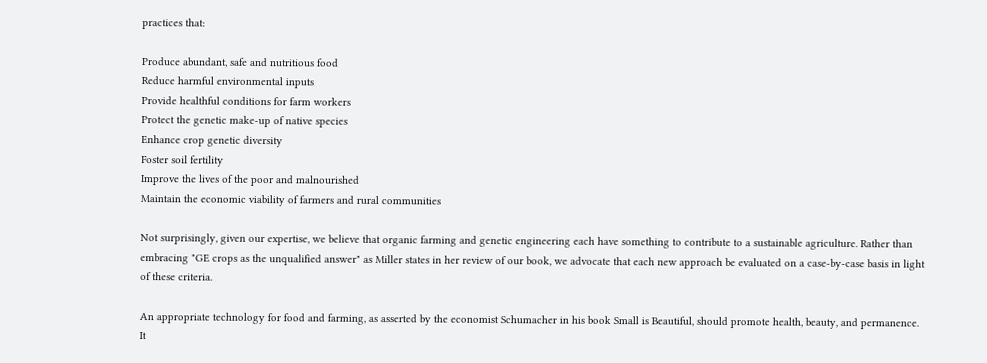practices that:

Produce abundant, safe and nutritious food
Reduce harmful environmental inputs
Provide healthful conditions for farm workers
Protect the genetic make-up of native species
Enhance crop genetic diversity
Foster soil fertility
Improve the lives of the poor and malnourished
Maintain the economic viability of farmers and rural communities

Not surprisingly, given our expertise, we believe that organic farming and genetic engineering each have something to contribute to a sustainable agriculture. Rather than embracing "GE crops as the unqualified answer" as Miller states in her review of our book, we advocate that each new approach be evaluated on a case-by-case basis in light of these criteria.

An appropriate technology for food and farming, as asserted by the economist Schumacher in his book Small is Beautiful, should promote health, beauty, and permanence. It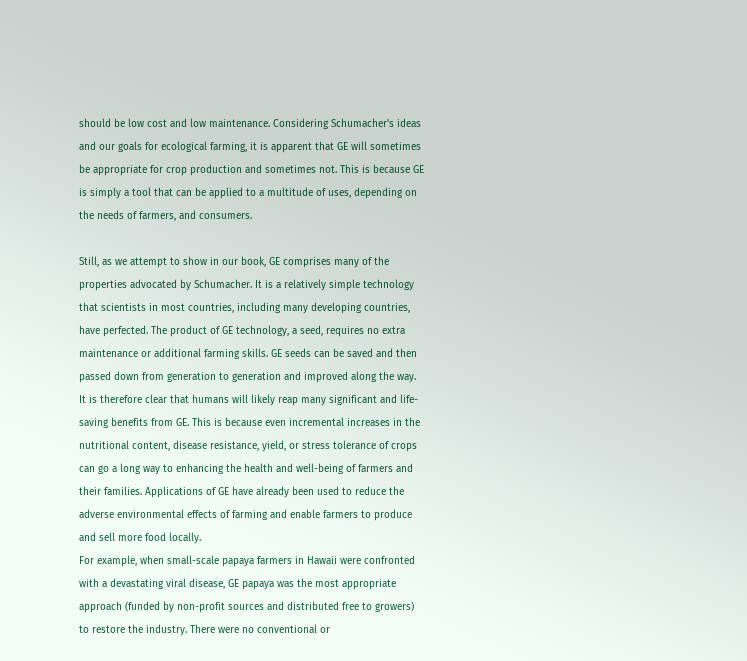should be low cost and low maintenance. Considering Schumacher's ideas and our goals for ecological farming, it is apparent that GE will sometimes be appropriate for crop production and sometimes not. This is because GE is simply a tool that can be applied to a multitude of uses, depending on the needs of farmers, and consumers.

Still, as we attempt to show in our book, GE comprises many of the properties advocated by Schumacher. It is a relatively simple technology that scientists in most countries, including many developing countries, have perfected. The product of GE technology, a seed, requires no extra maintenance or additional farming skills. GE seeds can be saved and then passed down from generation to generation and improved along the way. It is therefore clear that humans will likely reap many significant and life-saving benefits from GE. This is because even incremental increases in the nutritional content, disease resistance, yield, or stress tolerance of crops can go a long way to enhancing the health and well-being of farmers and their families. Applications of GE have already been used to reduce the adverse environmental effects of farming and enable farmers to produce and sell more food locally.
For example, when small-scale papaya farmers in Hawaii were confronted with a devastating viral disease, GE papaya was the most appropriate approach (funded by non-profit sources and distributed free to growers) to restore the industry. There were no conventional or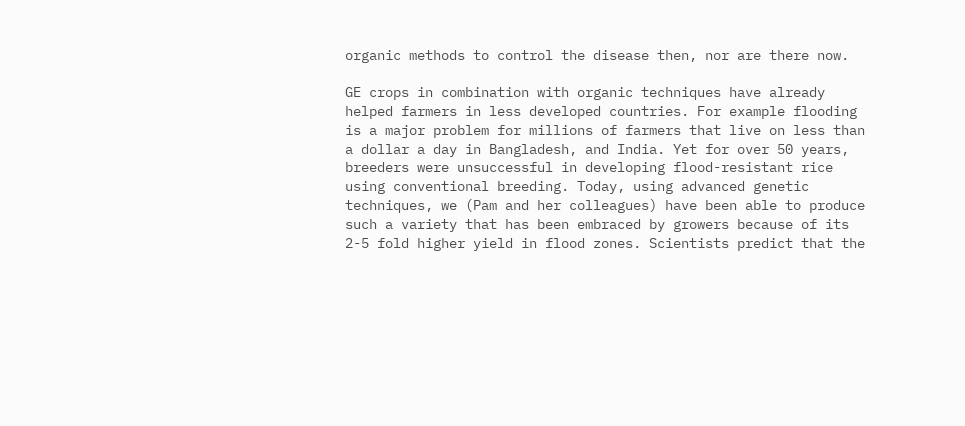organic methods to control the disease then, nor are there now.

GE crops in combination with organic techniques have already helped farmers in less developed countries. For example flooding is a major problem for millions of farmers that live on less than a dollar a day in Bangladesh, and India. Yet for over 50 years, breeders were unsuccessful in developing flood-resistant rice using conventional breeding. Today, using advanced genetic techniques, we (Pam and her colleagues) have been able to produce such a variety that has been embraced by growers because of its 2-5 fold higher yield in flood zones. Scientists predict that the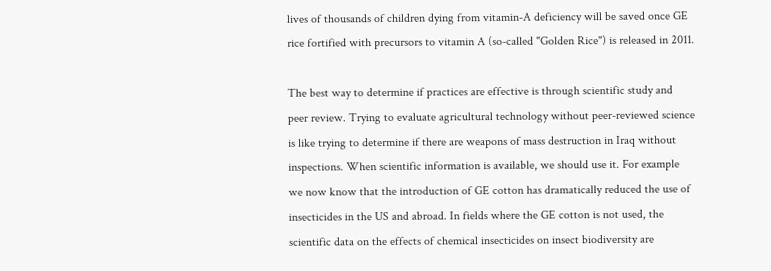lives of thousands of children dying from vitamin-A deficiency will be saved once GE rice fortified with precursors to vitamin A (so-called "Golden Rice") is released in 2011.

The best way to determine if practices are effective is through scientific study and peer review. Trying to evaluate agricultural technology without peer-reviewed science is like trying to determine if there are weapons of mass destruction in Iraq without inspections. When scientific information is available, we should use it. For example we now know that the introduction of GE cotton has dramatically reduced the use of insecticides in the US and abroad. In fields where the GE cotton is not used, the scientific data on the effects of chemical insecticides on insect biodiversity are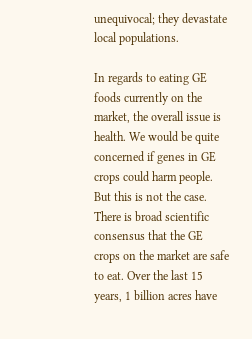unequivocal; they devastate local populations.

In regards to eating GE foods currently on the market, the overall issue is health. We would be quite concerned if genes in GE crops could harm people. But this is not the case. There is broad scientific consensus that the GE crops on the market are safe to eat. Over the last 15 years, 1 billion acres have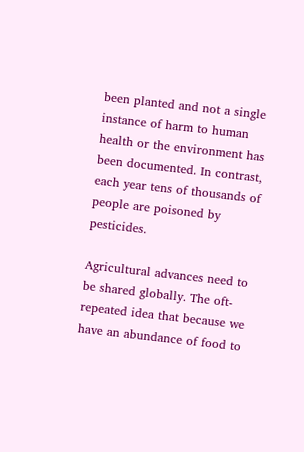been planted and not a single instance of harm to human health or the environment has been documented. In contrast, each year tens of thousands of people are poisoned by pesticides.

Agricultural advances need to be shared globally. The oft-repeated idea that because we have an abundance of food to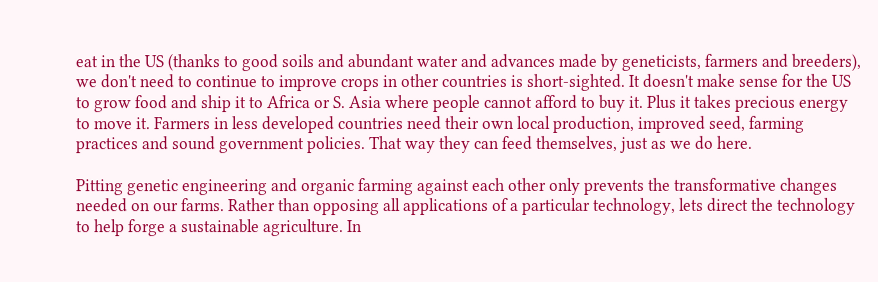eat in the US (thanks to good soils and abundant water and advances made by geneticists, farmers and breeders), we don't need to continue to improve crops in other countries is short-sighted. It doesn't make sense for the US to grow food and ship it to Africa or S. Asia where people cannot afford to buy it. Plus it takes precious energy to move it. Farmers in less developed countries need their own local production, improved seed, farming practices and sound government policies. That way they can feed themselves, just as we do here.

Pitting genetic engineering and organic farming against each other only prevents the transformative changes needed on our farms. Rather than opposing all applications of a particular technology, lets direct the technology to help forge a sustainable agriculture. In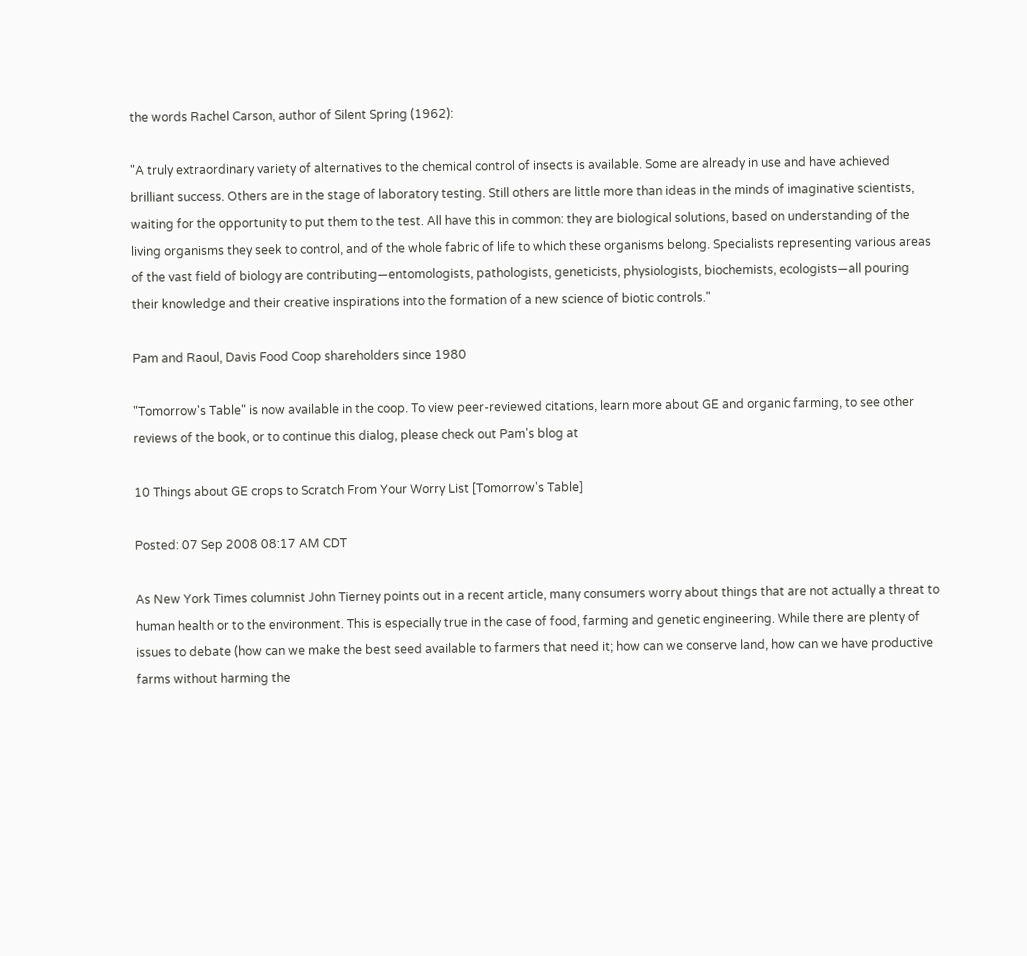the words Rachel Carson, author of Silent Spring (1962):

"A truly extraordinary variety of alternatives to the chemical control of insects is available. Some are already in use and have achieved brilliant success. Others are in the stage of laboratory testing. Still others are little more than ideas in the minds of imaginative scientists, waiting for the opportunity to put them to the test. All have this in common: they are biological solutions, based on understanding of the living organisms they seek to control, and of the whole fabric of life to which these organisms belong. Specialists representing various areas of the vast field of biology are contributing—entomologists, pathologists, geneticists, physiologists, biochemists, ecologists—all pouring their knowledge and their creative inspirations into the formation of a new science of biotic controls."

Pam and Raoul, Davis Food Coop shareholders since 1980

"Tomorrow's Table" is now available in the coop. To view peer-reviewed citations, learn more about GE and organic farming, to see other reviews of the book, or to continue this dialog, please check out Pam's blog at

10 Things about GE crops to Scratch From Your Worry List [Tomorrow's Table]

Posted: 07 Sep 2008 08:17 AM CDT

As New York Times columnist John Tierney points out in a recent article, many consumers worry about things that are not actually a threat to human health or to the environment. This is especially true in the case of food, farming and genetic engineering. While there are plenty of issues to debate (how can we make the best seed available to farmers that need it; how can we conserve land, how can we have productive farms without harming the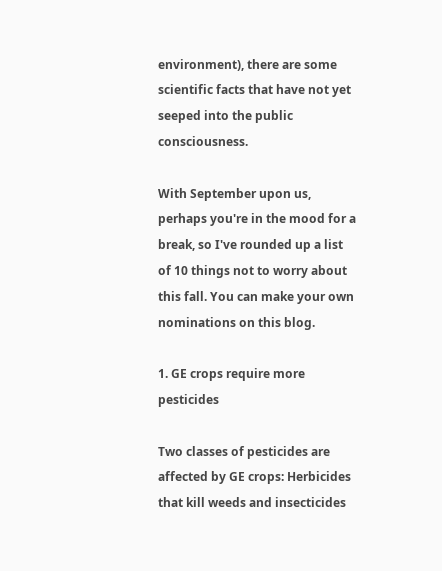environment), there are some scientific facts that have not yet seeped into the public consciousness.

With September upon us, perhaps you're in the mood for a break, so I've rounded up a list of 10 things not to worry about this fall. You can make your own nominations on this blog.

1. GE crops require more pesticides

Two classes of pesticides are affected by GE crops: Herbicides that kill weeds and insecticides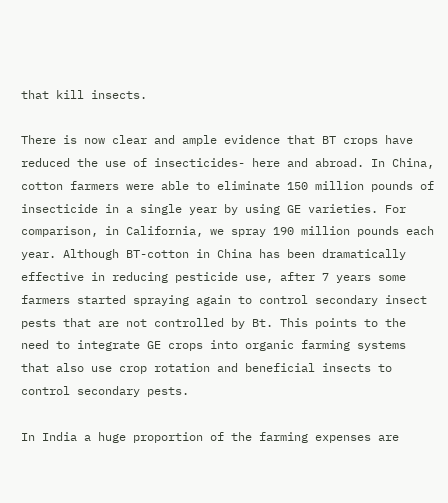that kill insects.

There is now clear and ample evidence that BT crops have reduced the use of insecticides- here and abroad. In China, cotton farmers were able to eliminate 150 million pounds of insecticide in a single year by using GE varieties. For comparison, in California, we spray 190 million pounds each year. Although BT-cotton in China has been dramatically effective in reducing pesticide use, after 7 years some farmers started spraying again to control secondary insect pests that are not controlled by Bt. This points to the need to integrate GE crops into organic farming systems that also use crop rotation and beneficial insects to control secondary pests.

In India a huge proportion of the farming expenses are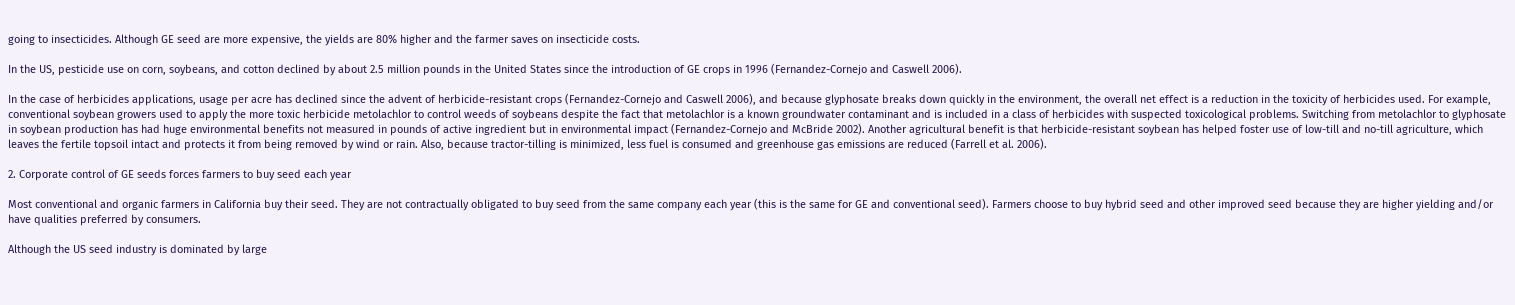going to insecticides. Although GE seed are more expensive, the yields are 80% higher and the farmer saves on insecticide costs.

In the US, pesticide use on corn, soybeans, and cotton declined by about 2.5 million pounds in the United States since the introduction of GE crops in 1996 (Fernandez-Cornejo and Caswell 2006).

In the case of herbicides applications, usage per acre has declined since the advent of herbicide-resistant crops (Fernandez-Cornejo and Caswell 2006), and because glyphosate breaks down quickly in the environment, the overall net effect is a reduction in the toxicity of herbicides used. For example, conventional soybean growers used to apply the more toxic herbicide metolachlor to control weeds of soybeans despite the fact that metolachlor is a known groundwater contaminant and is included in a class of herbicides with suspected toxicological problems. Switching from metolachlor to glyphosate in soybean production has had huge environmental benefits not measured in pounds of active ingredient but in environmental impact (Fernandez-Cornejo and McBride 2002). Another agricultural benefit is that herbicide-resistant soybean has helped foster use of low-till and no-till agriculture, which leaves the fertile topsoil intact and protects it from being removed by wind or rain. Also, because tractor-tilling is minimized, less fuel is consumed and greenhouse gas emissions are reduced (Farrell et al. 2006).

2. Corporate control of GE seeds forces farmers to buy seed each year

Most conventional and organic farmers in California buy their seed. They are not contractually obligated to buy seed from the same company each year (this is the same for GE and conventional seed). Farmers choose to buy hybrid seed and other improved seed because they are higher yielding and/or have qualities preferred by consumers.

Although the US seed industry is dominated by large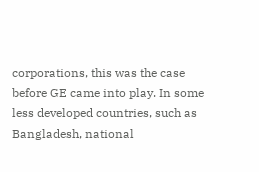corporations, this was the case before GE came into play. In some less developed countries, such as Bangladesh, national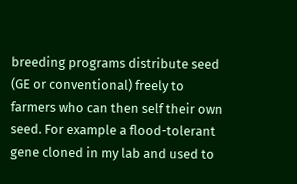breeding programs distribute seed (GE or conventional) freely to farmers who can then self their own seed. For example a flood-tolerant gene cloned in my lab and used to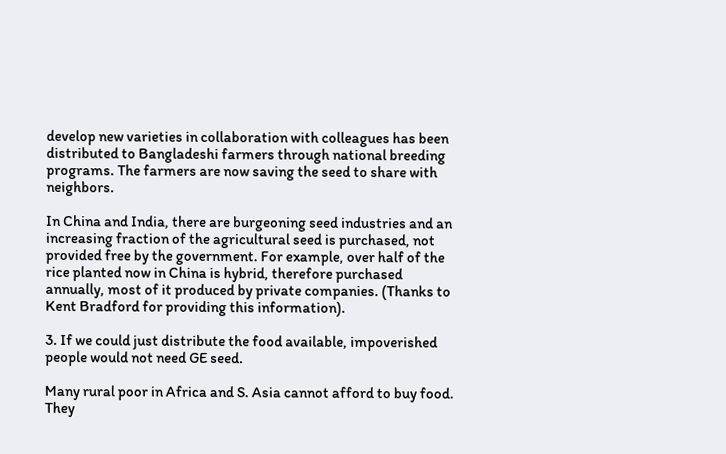develop new varieties in collaboration with colleagues has been distributed to Bangladeshi farmers through national breeding programs. The farmers are now saving the seed to share with neighbors.

In China and India, there are burgeoning seed industries and an increasing fraction of the agricultural seed is purchased, not provided free by the government. For example, over half of the rice planted now in China is hybrid, therefore purchased annually, most of it produced by private companies. (Thanks to Kent Bradford for providing this information).

3. If we could just distribute the food available, impoverished people would not need GE seed.

Many rural poor in Africa and S. Asia cannot afford to buy food. They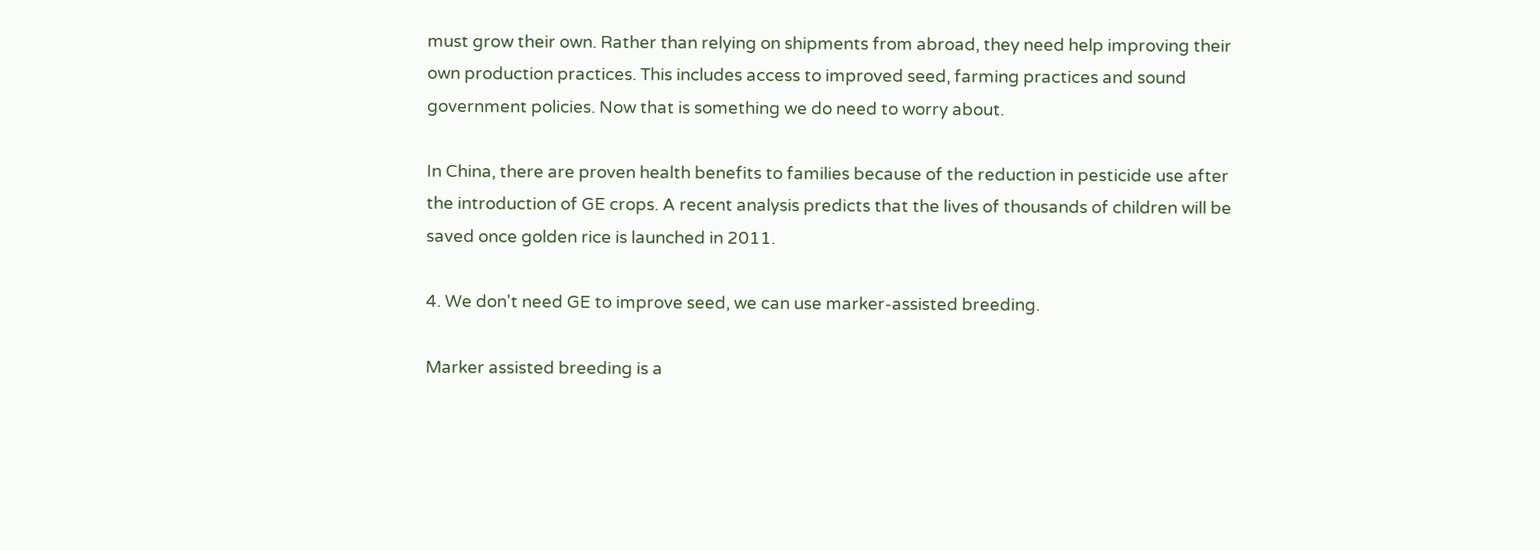must grow their own. Rather than relying on shipments from abroad, they need help improving their own production practices. This includes access to improved seed, farming practices and sound government policies. Now that is something we do need to worry about.

In China, there are proven health benefits to families because of the reduction in pesticide use after the introduction of GE crops. A recent analysis predicts that the lives of thousands of children will be saved once golden rice is launched in 2011.

4. We don't need GE to improve seed, we can use marker-assisted breeding.

Marker assisted breeding is a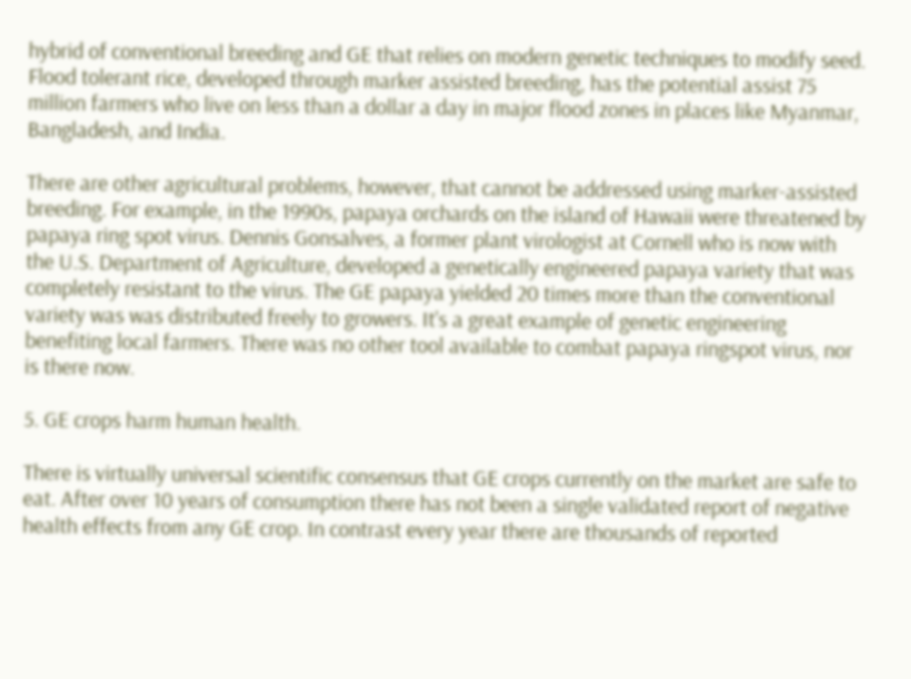hybrid of conventional breeding and GE that relies on modern genetic techniques to modify seed. Flood tolerant rice, developed through marker assisted breeding, has the potential assist 75 million farmers who live on less than a dollar a day in major flood zones in places like Myanmar, Bangladesh, and India.

There are other agricultural problems, however, that cannot be addressed using marker-assisted breeding. For example, in the 1990s, papaya orchards on the island of Hawaii were threatened by papaya ring spot virus. Dennis Gonsalves, a former plant virologist at Cornell who is now with the U.S. Department of Agriculture, developed a genetically engineered papaya variety that was completely resistant to the virus. The GE papaya yielded 20 times more than the conventional variety was was distributed freely to growers. It's a great example of genetic engineering benefiting local farmers. There was no other tool available to combat papaya ringspot virus, nor is there now.

5. GE crops harm human health.

There is virtually universal scientific consensus that GE crops currently on the market are safe to eat. After over 10 years of consumption there has not been a single validated report of negative health effects from any GE crop. In contrast every year there are thousands of reported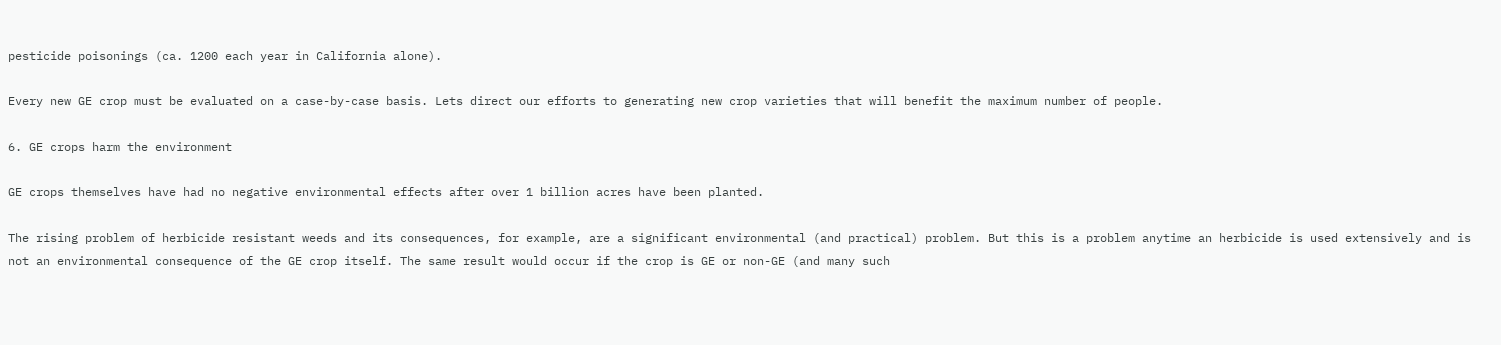pesticide poisonings (ca. 1200 each year in California alone).

Every new GE crop must be evaluated on a case-by-case basis. Lets direct our efforts to generating new crop varieties that will benefit the maximum number of people.

6. GE crops harm the environment

GE crops themselves have had no negative environmental effects after over 1 billion acres have been planted.

The rising problem of herbicide resistant weeds and its consequences, for example, are a significant environmental (and practical) problem. But this is a problem anytime an herbicide is used extensively and is not an environmental consequence of the GE crop itself. The same result would occur if the crop is GE or non-GE (and many such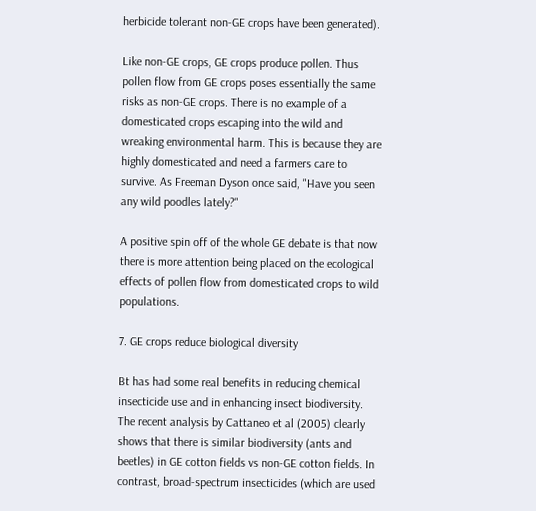herbicide tolerant non-GE crops have been generated).

Like non-GE crops, GE crops produce pollen. Thus pollen flow from GE crops poses essentially the same risks as non-GE crops. There is no example of a domesticated crops escaping into the wild and wreaking environmental harm. This is because they are highly domesticated and need a farmers care to survive. As Freeman Dyson once said, "Have you seen any wild poodles lately?"

A positive spin off of the whole GE debate is that now there is more attention being placed on the ecological effects of pollen flow from domesticated crops to wild populations.

7. GE crops reduce biological diversity

Bt has had some real benefits in reducing chemical insecticide use and in enhancing insect biodiversity. The recent analysis by Cattaneo et al (2005) clearly shows that there is similar biodiversity (ants and beetles) in GE cotton fields vs non-GE cotton fields. In contrast, broad-spectrum insecticides (which are used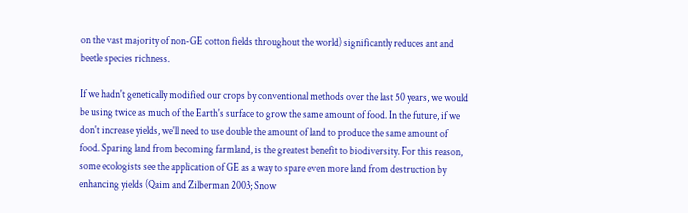on the vast majority of non-GE cotton fields throughout the world) significantly reduces ant and beetle species richness.

If we hadn't genetically modified our crops by conventional methods over the last 50 years, we would be using twice as much of the Earth's surface to grow the same amount of food. In the future, if we don't increase yields, we'll need to use double the amount of land to produce the same amount of food. Sparing land from becoming farmland, is the greatest benefit to biodiversity. For this reason, some ecologists see the application of GE as a way to spare even more land from destruction by enhancing yields (Qaim and Zilberman 2003; Snow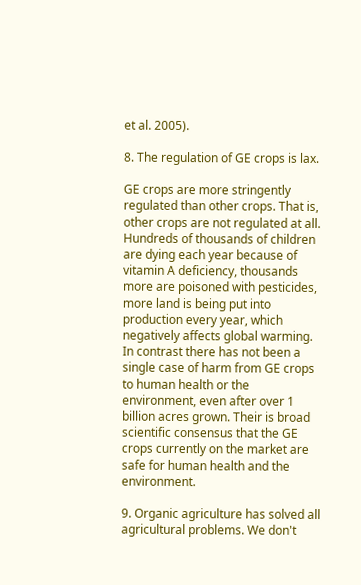et al. 2005).

8. The regulation of GE crops is lax.

GE crops are more stringently regulated than other crops. That is, other crops are not regulated at all. Hundreds of thousands of children are dying each year because of vitamin A deficiency, thousands more are poisoned with pesticides, more land is being put into production every year, which negatively affects global warming. In contrast there has not been a single case of harm from GE crops to human health or the environment, even after over 1 billion acres grown. Their is broad scientific consensus that the GE crops currently on the market are safe for human health and the environment.

9. Organic agriculture has solved all agricultural problems. We don't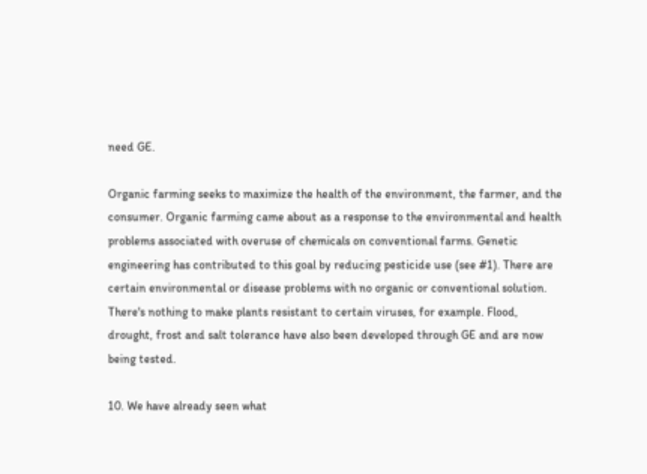need GE.

Organic farming seeks to maximize the health of the environment, the farmer, and the consumer. Organic farming came about as a response to the environmental and health problems associated with overuse of chemicals on conventional farms. Genetic engineering has contributed to this goal by reducing pesticide use (see #1). There are certain environmental or disease problems with no organic or conventional solution. There's nothing to make plants resistant to certain viruses, for example. Flood, drought, frost and salt tolerance have also been developed through GE and are now being tested.

10. We have already seen what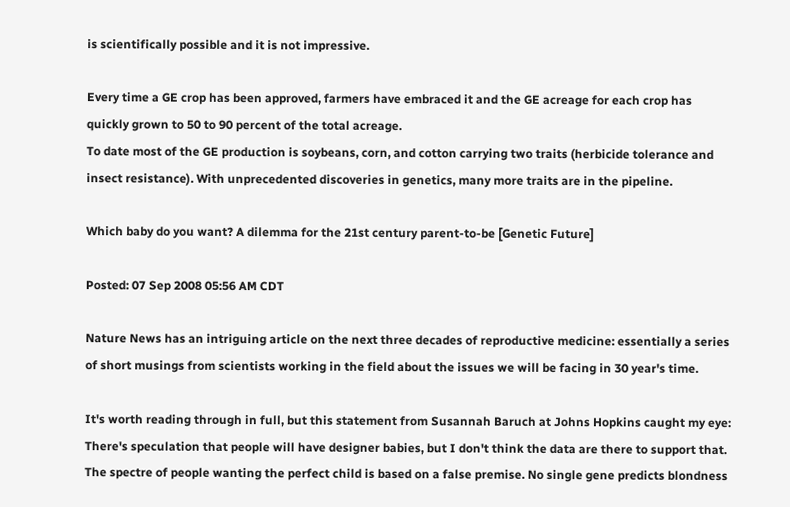is scientifically possible and it is not impressive.

Every time a GE crop has been approved, farmers have embraced it and the GE acreage for each crop has quickly grown to 50 to 90 percent of the total acreage.
To date most of the GE production is soybeans, corn, and cotton carrying two traits (herbicide tolerance and insect resistance). With unprecedented discoveries in genetics, many more traits are in the pipeline.

Which baby do you want? A dilemma for the 21st century parent-to-be [Genetic Future]

Posted: 07 Sep 2008 05:56 AM CDT

Nature News has an intriguing article on the next three decades of reproductive medicine: essentially a series of short musings from scientists working in the field about the issues we will be facing in 30 year's time.

It's worth reading through in full, but this statement from Susannah Baruch at Johns Hopkins caught my eye:
There's speculation that people will have designer babies, but I don't think the data are there to support that. The spectre of people wanting the perfect child is based on a false premise. No single gene predicts blondness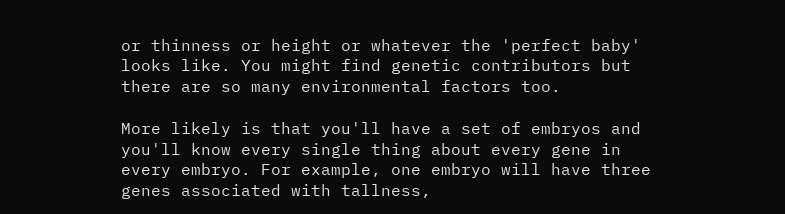or thinness or height or whatever the 'perfect baby' looks like. You might find genetic contributors but there are so many environmental factors too.

More likely is that you'll have a set of embryos and you'll know every single thing about every gene in every embryo. For example, one embryo will have three genes associated with tallness,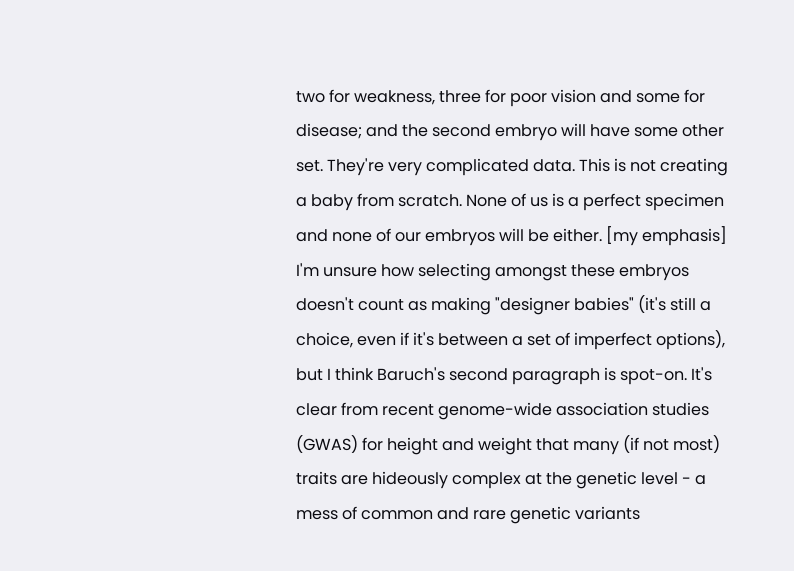two for weakness, three for poor vision and some for disease; and the second embryo will have some other set. They're very complicated data. This is not creating a baby from scratch. None of us is a perfect specimen and none of our embryos will be either. [my emphasis]
I'm unsure how selecting amongst these embryos doesn't count as making "designer babies" (it's still a choice, even if it's between a set of imperfect options), but I think Baruch's second paragraph is spot-on. It's clear from recent genome-wide association studies (GWAS) for height and weight that many (if not most) traits are hideously complex at the genetic level - a mess of common and rare genetic variants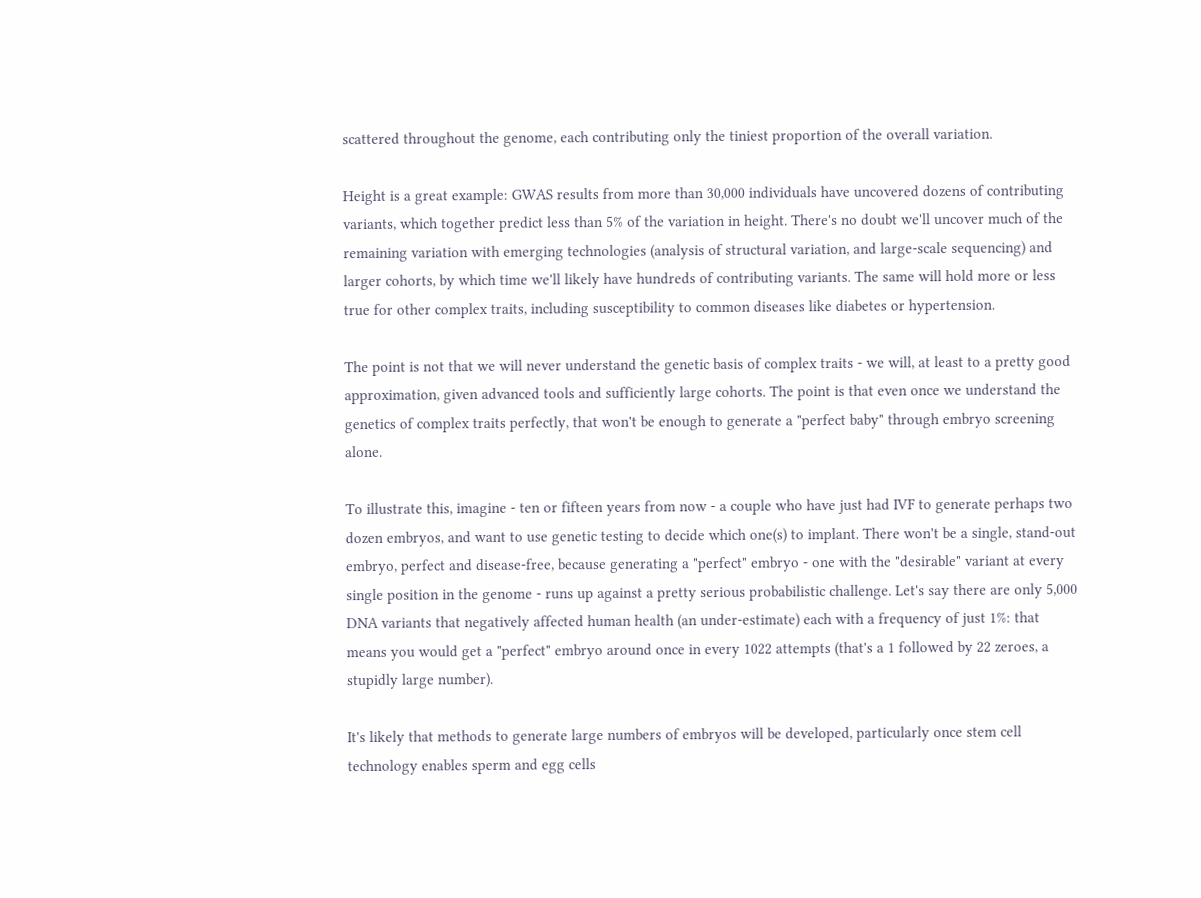scattered throughout the genome, each contributing only the tiniest proportion of the overall variation.

Height is a great example: GWAS results from more than 30,000 individuals have uncovered dozens of contributing variants, which together predict less than 5% of the variation in height. There's no doubt we'll uncover much of the remaining variation with emerging technologies (analysis of structural variation, and large-scale sequencing) and larger cohorts, by which time we'll likely have hundreds of contributing variants. The same will hold more or less true for other complex traits, including susceptibility to common diseases like diabetes or hypertension.

The point is not that we will never understand the genetic basis of complex traits - we will, at least to a pretty good approximation, given advanced tools and sufficiently large cohorts. The point is that even once we understand the genetics of complex traits perfectly, that won't be enough to generate a "perfect baby" through embryo screening alone.

To illustrate this, imagine - ten or fifteen years from now - a couple who have just had IVF to generate perhaps two dozen embryos, and want to use genetic testing to decide which one(s) to implant. There won't be a single, stand-out embryo, perfect and disease-free, because generating a "perfect" embryo - one with the "desirable" variant at every single position in the genome - runs up against a pretty serious probabilistic challenge. Let's say there are only 5,000 DNA variants that negatively affected human health (an under-estimate) each with a frequency of just 1%: that means you would get a "perfect" embryo around once in every 1022 attempts (that's a 1 followed by 22 zeroes, a stupidly large number).

It's likely that methods to generate large numbers of embryos will be developed, particularly once stem cell technology enables sperm and egg cells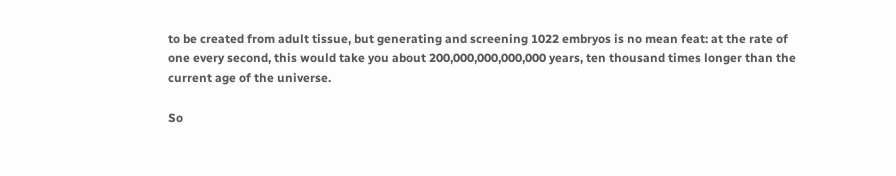to be created from adult tissue, but generating and screening 1022 embryos is no mean feat: at the rate of one every second, this would take you about 200,000,000,000,000 years, ten thousand times longer than the current age of the universe.

So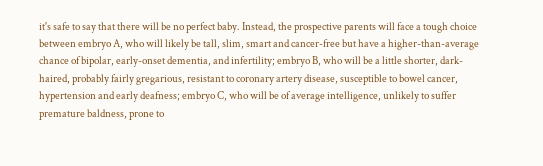it's safe to say that there will be no perfect baby. Instead, the prospective parents will face a tough choice between embryo A, who will likely be tall, slim, smart and cancer-free but have a higher-than-average chance of bipolar, early-onset dementia, and infertility; embryo B, who will be a little shorter, dark-haired, probably fairly gregarious, resistant to coronary artery disease, susceptible to bowel cancer, hypertension and early deafness; embryo C, who will be of average intelligence, unlikely to suffer premature baldness, prone to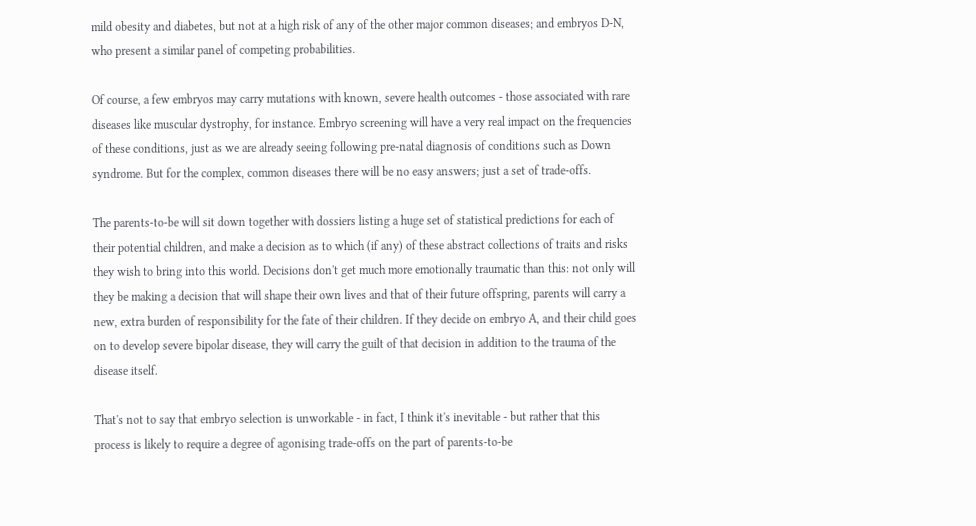mild obesity and diabetes, but not at a high risk of any of the other major common diseases; and embryos D-N, who present a similar panel of competing probabilities.

Of course, a few embryos may carry mutations with known, severe health outcomes - those associated with rare diseases like muscular dystrophy, for instance. Embryo screening will have a very real impact on the frequencies of these conditions, just as we are already seeing following pre-natal diagnosis of conditions such as Down syndrome. But for the complex, common diseases there will be no easy answers; just a set of trade-offs.

The parents-to-be will sit down together with dossiers listing a huge set of statistical predictions for each of their potential children, and make a decision as to which (if any) of these abstract collections of traits and risks they wish to bring into this world. Decisions don't get much more emotionally traumatic than this: not only will they be making a decision that will shape their own lives and that of their future offspring, parents will carry a new, extra burden of responsibility for the fate of their children. If they decide on embryo A, and their child goes on to develop severe bipolar disease, they will carry the guilt of that decision in addition to the trauma of the disease itself.

That's not to say that embryo selection is unworkable - in fact, I think it's inevitable - but rather that this process is likely to require a degree of agonising trade-offs on the part of parents-to-be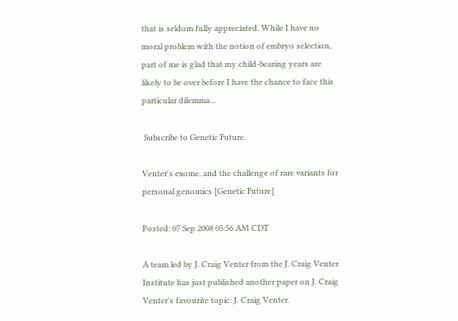that is seldom fully appreciated. While I have no moral problem with the notion of embryo selection, part of me is glad that my child-bearing years are likely to be over before I have the chance to face this particular dilemma...

 Subscribe to Genetic Future.

Venter's exome, and the challenge of rare variants for personal genomics [Genetic Future]

Posted: 07 Sep 2008 05:56 AM CDT

A team led by J. Craig Venter from the J. Craig Venter Institute has just published another paper on J. Craig Venter's favourite topic: J. Craig Venter.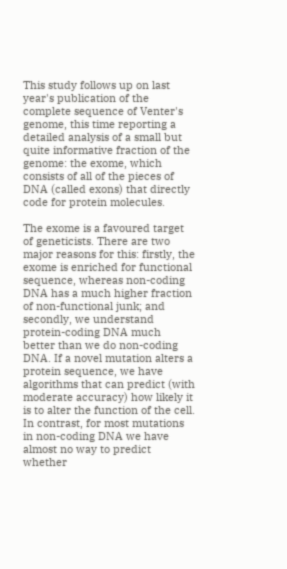This study follows up on last year's publication of the complete sequence of Venter's genome, this time reporting a detailed analysis of a small but quite informative fraction of the genome: the exome, which consists of all of the pieces of DNA (called exons) that directly code for protein molecules.

The exome is a favoured target of geneticists. There are two major reasons for this: firstly, the exome is enriched for functional sequence, whereas non-coding DNA has a much higher fraction of non-functional junk; and secondly, we understand protein-coding DNA much better than we do non-coding DNA. If a novel mutation alters a protein sequence, we have algorithms that can predict (with moderate accuracy) how likely it is to alter the function of the cell. In contrast, for most mutations in non-coding DNA we have almost no way to predict whether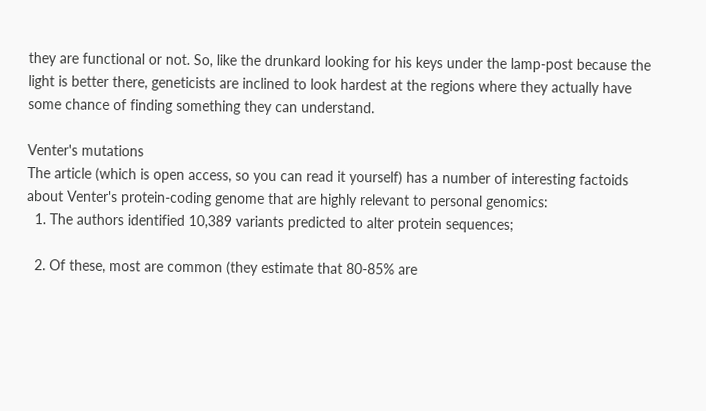they are functional or not. So, like the drunkard looking for his keys under the lamp-post because the light is better there, geneticists are inclined to look hardest at the regions where they actually have some chance of finding something they can understand.

Venter's mutations
The article (which is open access, so you can read it yourself) has a number of interesting factoids about Venter's protein-coding genome that are highly relevant to personal genomics:
  1. The authors identified 10,389 variants predicted to alter protein sequences;

  2. Of these, most are common (they estimate that 80-85% are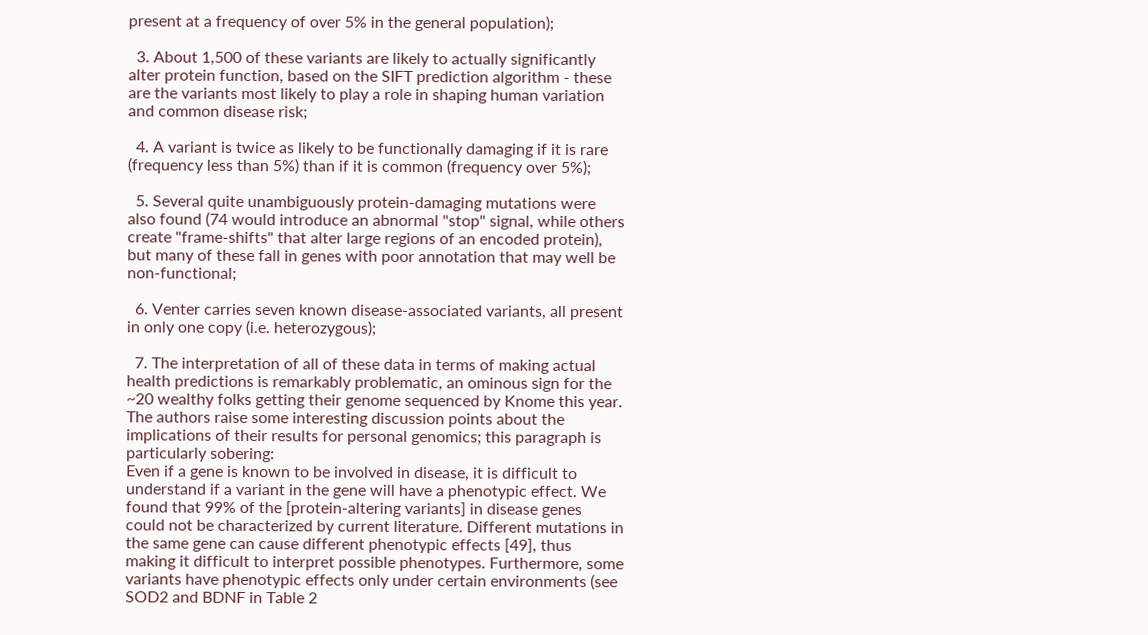present at a frequency of over 5% in the general population);

  3. About 1,500 of these variants are likely to actually significantly alter protein function, based on the SIFT prediction algorithm - these are the variants most likely to play a role in shaping human variation and common disease risk;

  4. A variant is twice as likely to be functionally damaging if it is rare (frequency less than 5%) than if it is common (frequency over 5%);

  5. Several quite unambiguously protein-damaging mutations were also found (74 would introduce an abnormal "stop" signal, while others create "frame-shifts" that alter large regions of an encoded protein), but many of these fall in genes with poor annotation that may well be non-functional;

  6. Venter carries seven known disease-associated variants, all present in only one copy (i.e. heterozygous);

  7. The interpretation of all of these data in terms of making actual health predictions is remarkably problematic, an ominous sign for the ~20 wealthy folks getting their genome sequenced by Knome this year.
The authors raise some interesting discussion points about the implications of their results for personal genomics; this paragraph is particularly sobering:
Even if a gene is known to be involved in disease, it is difficult to understand if a variant in the gene will have a phenotypic effect. We found that 99% of the [protein-altering variants] in disease genes could not be characterized by current literature. Different mutations in the same gene can cause different phenotypic effects [49], thus making it difficult to interpret possible phenotypes. Furthermore, some variants have phenotypic effects only under certain environments (see SOD2 and BDNF in Table 2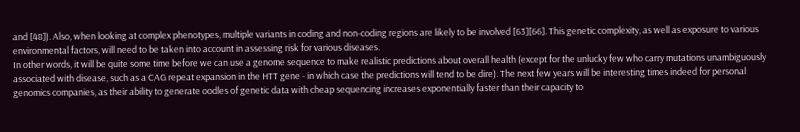and [48]). Also, when looking at complex phenotypes, multiple variants in coding and non-coding regions are likely to be involved [63][66]. This genetic complexity, as well as exposure to various environmental factors, will need to be taken into account in assessing risk for various diseases.
In other words, it will be quite some time before we can use a genome sequence to make realistic predictions about overall health (except for the unlucky few who carry mutations unambiguously associated with disease, such as a CAG repeat expansion in the HTT gene - in which case the predictions will tend to be dire). The next few years will be interesting times indeed for personal genomics companies, as their ability to generate oodles of genetic data with cheap sequencing increases exponentially faster than their capacity to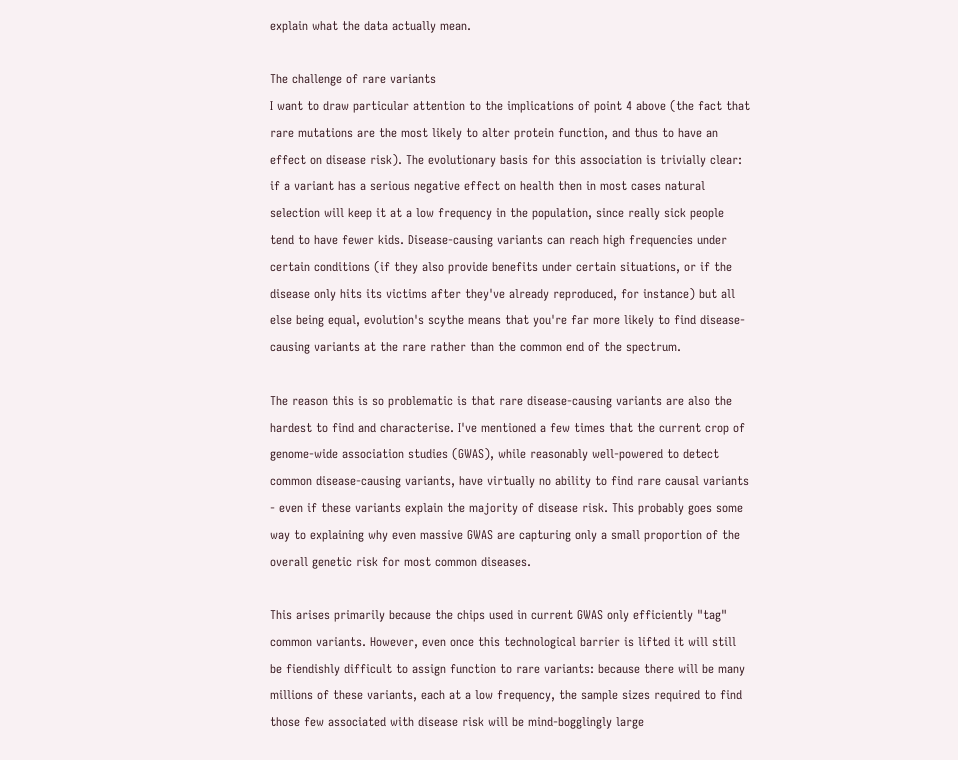explain what the data actually mean.

The challenge of rare variants
I want to draw particular attention to the implications of point 4 above (the fact that rare mutations are the most likely to alter protein function, and thus to have an effect on disease risk). The evolutionary basis for this association is trivially clear: if a variant has a serious negative effect on health then in most cases natural selection will keep it at a low frequency in the population, since really sick people tend to have fewer kids. Disease-causing variants can reach high frequencies under certain conditions (if they also provide benefits under certain situations, or if the disease only hits its victims after they've already reproduced, for instance) but all else being equal, evolution's scythe means that you're far more likely to find disease-causing variants at the rare rather than the common end of the spectrum.

The reason this is so problematic is that rare disease-causing variants are also the hardest to find and characterise. I've mentioned a few times that the current crop of genome-wide association studies (GWAS), while reasonably well-powered to detect common disease-causing variants, have virtually no ability to find rare causal variants - even if these variants explain the majority of disease risk. This probably goes some way to explaining why even massive GWAS are capturing only a small proportion of the overall genetic risk for most common diseases.

This arises primarily because the chips used in current GWAS only efficiently "tag" common variants. However, even once this technological barrier is lifted it will still be fiendishly difficult to assign function to rare variants: because there will be many millions of these variants, each at a low frequency, the sample sizes required to find those few associated with disease risk will be mind-bogglingly large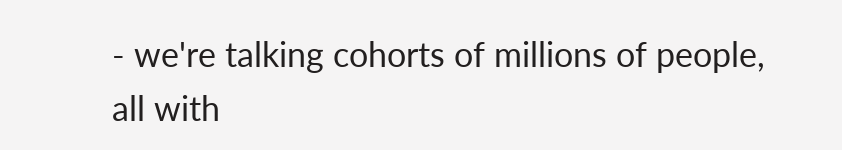- we're talking cohorts of millions of people, all with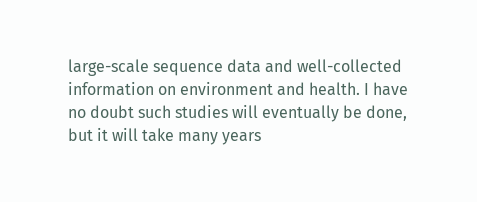large-scale sequence data and well-collected information on environment and health. I have no doubt such studies will eventually be done, but it will take many years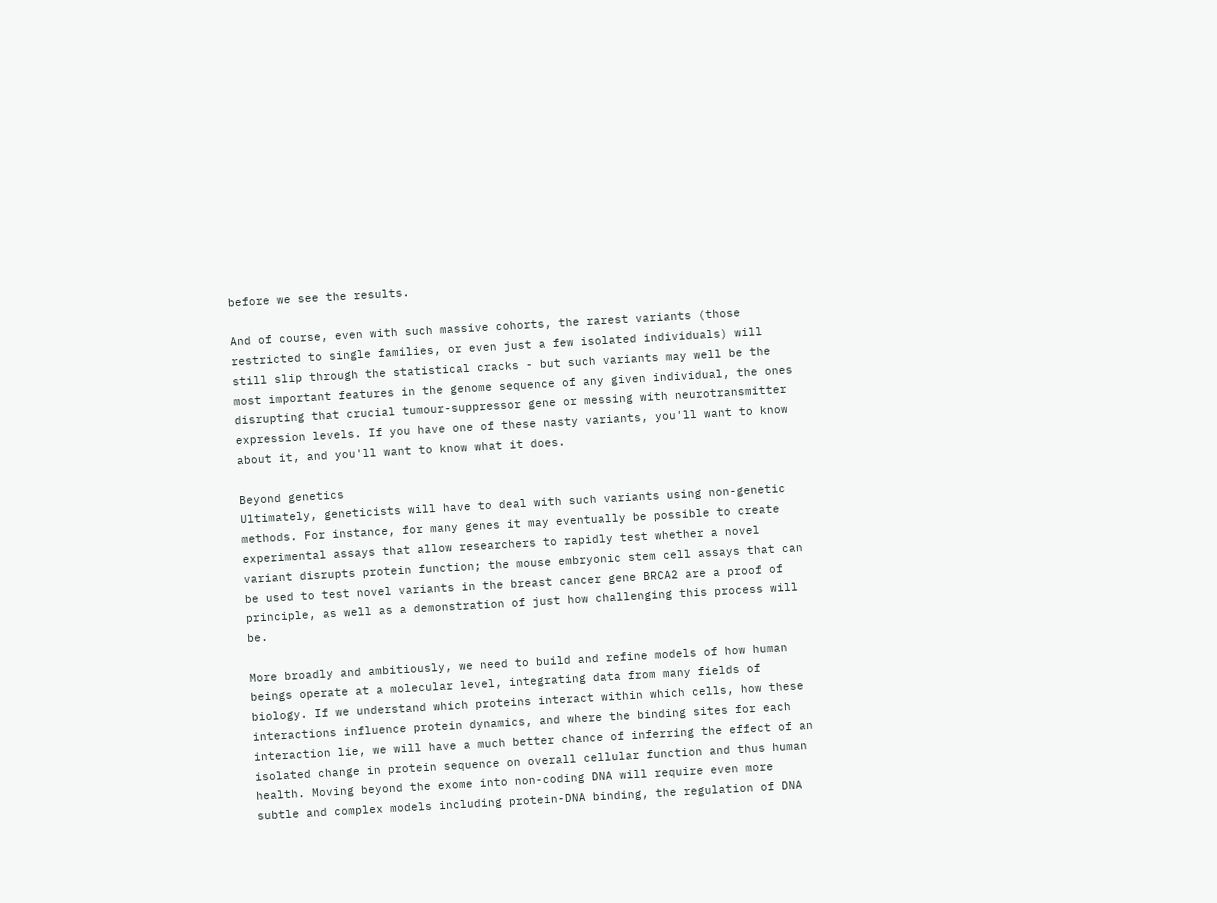before we see the results.

And of course, even with such massive cohorts, the rarest variants (those restricted to single families, or even just a few isolated individuals) will still slip through the statistical cracks - but such variants may well be the most important features in the genome sequence of any given individual, the ones disrupting that crucial tumour-suppressor gene or messing with neurotransmitter expression levels. If you have one of these nasty variants, you'll want to know about it, and you'll want to know what it does.

Beyond genetics
Ultimately, geneticists will have to deal with such variants using non-genetic methods. For instance, for many genes it may eventually be possible to create experimental assays that allow researchers to rapidly test whether a novel variant disrupts protein function; the mouse embryonic stem cell assays that can be used to test novel variants in the breast cancer gene BRCA2 are a proof of principle, as well as a demonstration of just how challenging this process will be.

More broadly and ambitiously, we need to build and refine models of how human beings operate at a molecular level, integrating data from many fields of biology. If we understand which proteins interact within which cells, how these interactions influence protein dynamics, and where the binding sites for each interaction lie, we will have a much better chance of inferring the effect of an isolated change in protein sequence on overall cellular function and thus human health. Moving beyond the exome into non-coding DNA will require even more subtle and complex models including protein-DNA binding, the regulation of DNA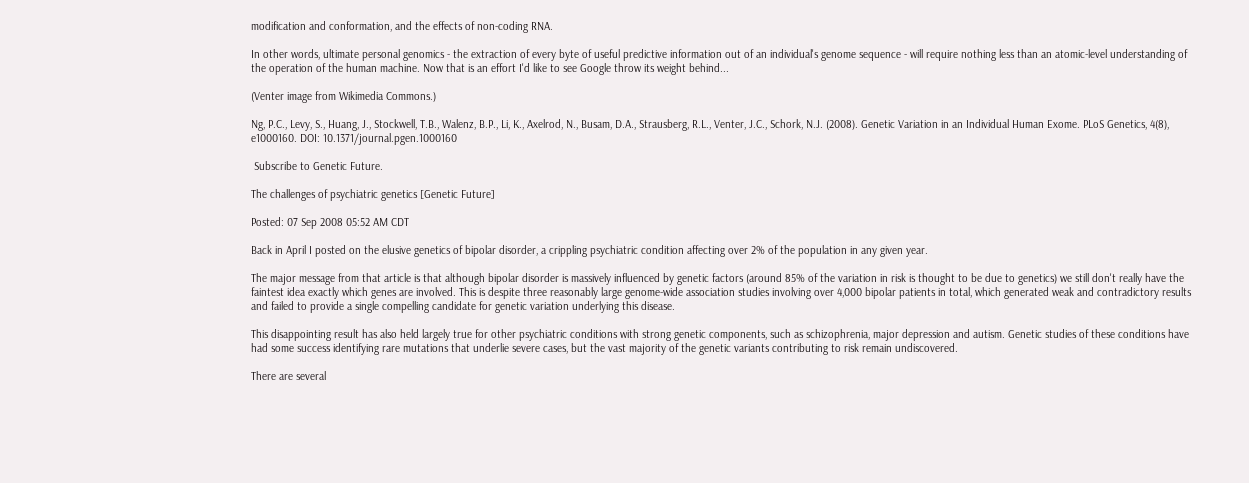modification and conformation, and the effects of non-coding RNA.

In other words, ultimate personal genomics - the extraction of every byte of useful predictive information out of an individual's genome sequence - will require nothing less than an atomic-level understanding of the operation of the human machine. Now that is an effort I'd like to see Google throw its weight behind...

(Venter image from Wikimedia Commons.)

Ng, P.C., Levy, S., Huang, J., Stockwell, T.B., Walenz, B.P., Li, K., Axelrod, N., Busam, D.A., Strausberg, R.L., Venter, J.C., Schork, N.J. (2008). Genetic Variation in an Individual Human Exome. PLoS Genetics, 4(8), e1000160. DOI: 10.1371/journal.pgen.1000160

 Subscribe to Genetic Future.

The challenges of psychiatric genetics [Genetic Future]

Posted: 07 Sep 2008 05:52 AM CDT

Back in April I posted on the elusive genetics of bipolar disorder, a crippling psychiatric condition affecting over 2% of the population in any given year.

The major message from that article is that although bipolar disorder is massively influenced by genetic factors (around 85% of the variation in risk is thought to be due to genetics) we still don't really have the faintest idea exactly which genes are involved. This is despite three reasonably large genome-wide association studies involving over 4,000 bipolar patients in total, which generated weak and contradictory results and failed to provide a single compelling candidate for genetic variation underlying this disease.

This disappointing result has also held largely true for other psychiatric conditions with strong genetic components, such as schizophrenia, major depression and autism. Genetic studies of these conditions have had some success identifying rare mutations that underlie severe cases, but the vast majority of the genetic variants contributing to risk remain undiscovered.

There are several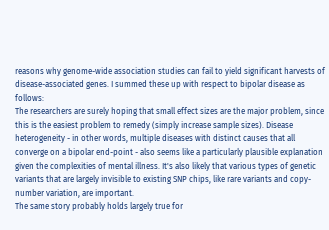reasons why genome-wide association studies can fail to yield significant harvests of disease-associated genes. I summed these up with respect to bipolar disease as follows:
The researchers are surely hoping that small effect sizes are the major problem, since this is the easiest problem to remedy (simply increase sample sizes). Disease heterogeneity - in other words, multiple diseases with distinct causes that all converge on a bipolar end-point - also seems like a particularly plausible explanation given the complexities of mental illness. It's also likely that various types of genetic variants that are largely invisible to existing SNP chips, like rare variants and copy-number variation, are important.
The same story probably holds largely true for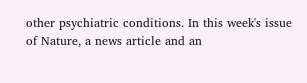other psychiatric conditions. In this week's issue of Nature, a news article and an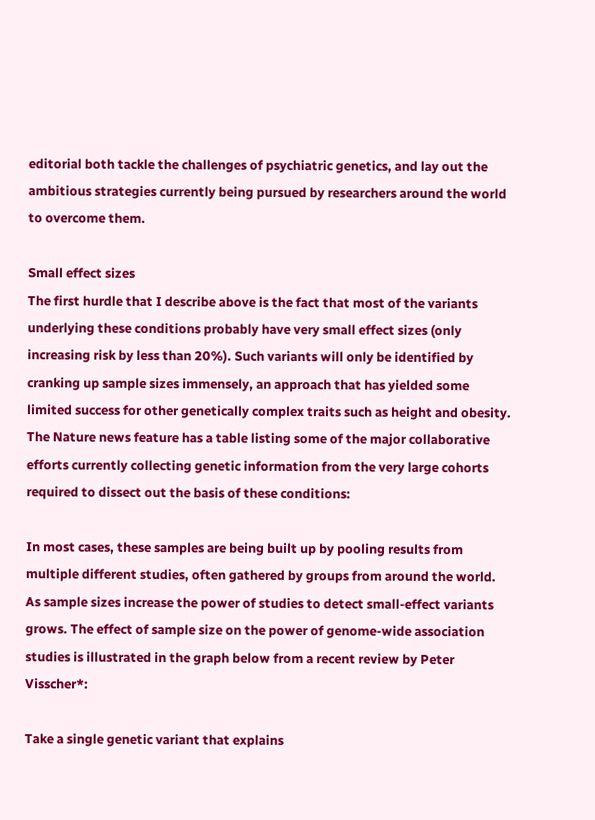editorial both tackle the challenges of psychiatric genetics, and lay out the ambitious strategies currently being pursued by researchers around the world to overcome them.

Small effect sizes
The first hurdle that I describe above is the fact that most of the variants underlying these conditions probably have very small effect sizes (only increasing risk by less than 20%). Such variants will only be identified by cranking up sample sizes immensely, an approach that has yielded some limited success for other genetically complex traits such as height and obesity. The Nature news feature has a table listing some of the major collaborative efforts currently collecting genetic information from the very large cohorts required to dissect out the basis of these conditions:

In most cases, these samples are being built up by pooling results from multiple different studies, often gathered by groups from around the world. As sample sizes increase the power of studies to detect small-effect variants grows. The effect of sample size on the power of genome-wide association studies is illustrated in the graph below from a recent review by Peter Visscher*:

Take a single genetic variant that explains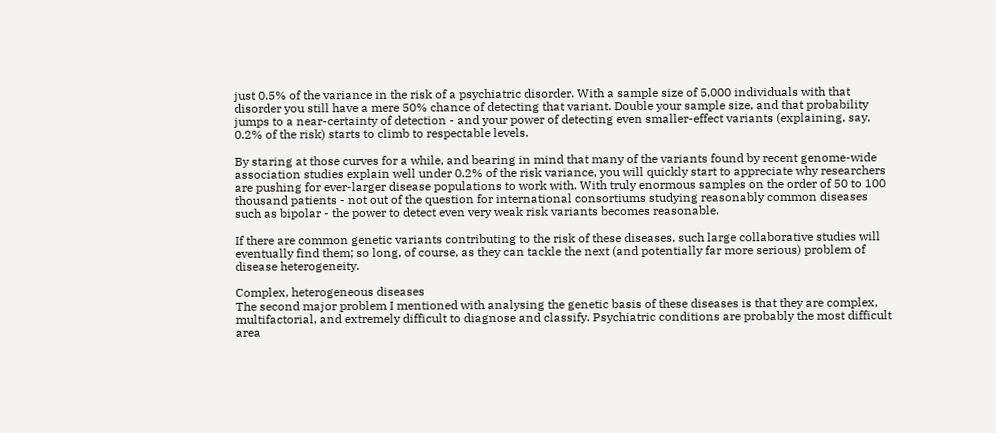just 0.5% of the variance in the risk of a psychiatric disorder. With a sample size of 5,000 individuals with that disorder you still have a mere 50% chance of detecting that variant. Double your sample size, and that probability jumps to a near-certainty of detection - and your power of detecting even smaller-effect variants (explaining, say, 0.2% of the risk) starts to climb to respectable levels.

By staring at those curves for a while, and bearing in mind that many of the variants found by recent genome-wide association studies explain well under 0.2% of the risk variance, you will quickly start to appreciate why researchers are pushing for ever-larger disease populations to work with. With truly enormous samples on the order of 50 to 100 thousand patients - not out of the question for international consortiums studying reasonably common diseases such as bipolar - the power to detect even very weak risk variants becomes reasonable.

If there are common genetic variants contributing to the risk of these diseases, such large collaborative studies will eventually find them; so long, of course, as they can tackle the next (and potentially far more serious) problem of disease heterogeneity.

Complex, heterogeneous diseases
The second major problem I mentioned with analysing the genetic basis of these diseases is that they are complex, multifactorial, and extremely difficult to diagnose and classify. Psychiatric conditions are probably the most difficult area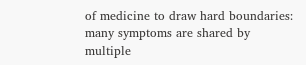of medicine to draw hard boundaries: many symptoms are shared by multiple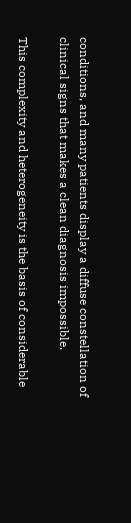conditions, and many patients display a diffuse constellation of clinical signs that makes a clean diagnosis impossible.

This complexity and heterogeneity is the basis of considerable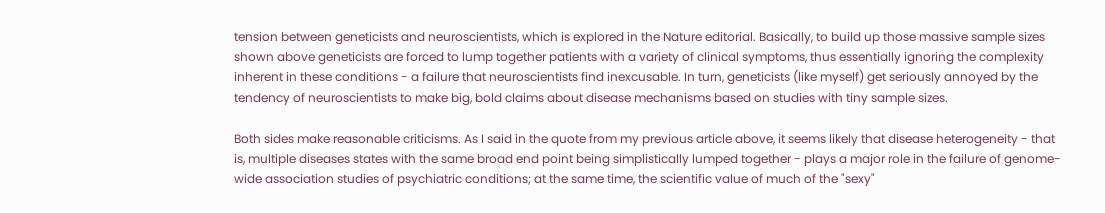tension between geneticists and neuroscientists, which is explored in the Nature editorial. Basically, to build up those massive sample sizes shown above geneticists are forced to lump together patients with a variety of clinical symptoms, thus essentially ignoring the complexity inherent in these conditions - a failure that neuroscientists find inexcusable. In turn, geneticists (like myself) get seriously annoyed by the tendency of neuroscientists to make big, bold claims about disease mechanisms based on studies with tiny sample sizes.

Both sides make reasonable criticisms. As I said in the quote from my previous article above, it seems likely that disease heterogeneity - that is, multiple diseases states with the same broad end point being simplistically lumped together - plays a major role in the failure of genome-wide association studies of psychiatric conditions; at the same time, the scientific value of much of the "sexy"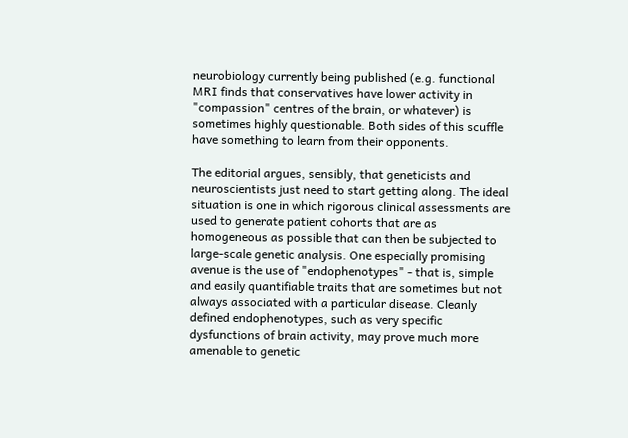neurobiology currently being published (e.g. functional MRI finds that conservatives have lower activity in "compassion" centres of the brain, or whatever) is sometimes highly questionable. Both sides of this scuffle have something to learn from their opponents.

The editorial argues, sensibly, that geneticists and neuroscientists just need to start getting along. The ideal situation is one in which rigorous clinical assessments are used to generate patient cohorts that are as homogeneous as possible that can then be subjected to large-scale genetic analysis. One especially promising avenue is the use of "endophenotypes" - that is, simple and easily quantifiable traits that are sometimes but not always associated with a particular disease. Cleanly defined endophenotypes, such as very specific dysfunctions of brain activity, may prove much more amenable to genetic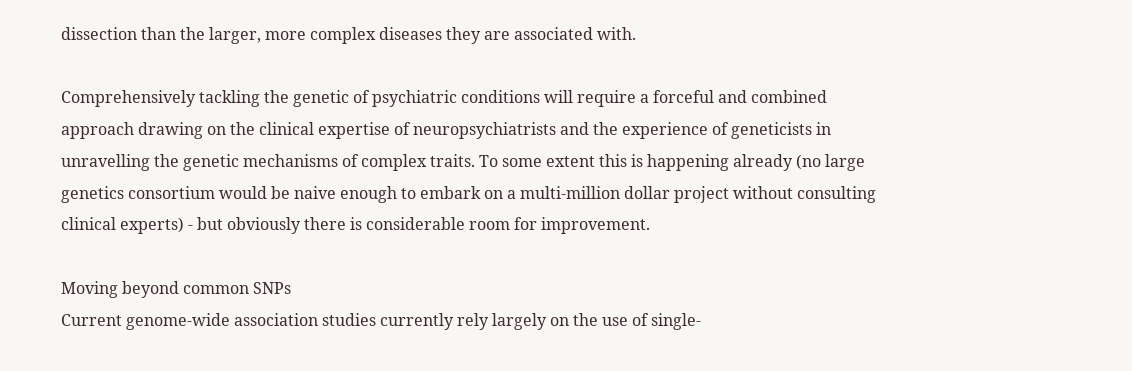dissection than the larger, more complex diseases they are associated with.

Comprehensively tackling the genetic of psychiatric conditions will require a forceful and combined approach drawing on the clinical expertise of neuropsychiatrists and the experience of geneticists in unravelling the genetic mechanisms of complex traits. To some extent this is happening already (no large genetics consortium would be naive enough to embark on a multi-million dollar project without consulting clinical experts) - but obviously there is considerable room for improvement.

Moving beyond common SNPs
Current genome-wide association studies currently rely largely on the use of single-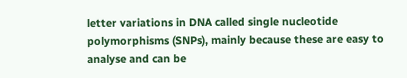letter variations in DNA called single nucleotide polymorphisms (SNPs), mainly because these are easy to analyse and can be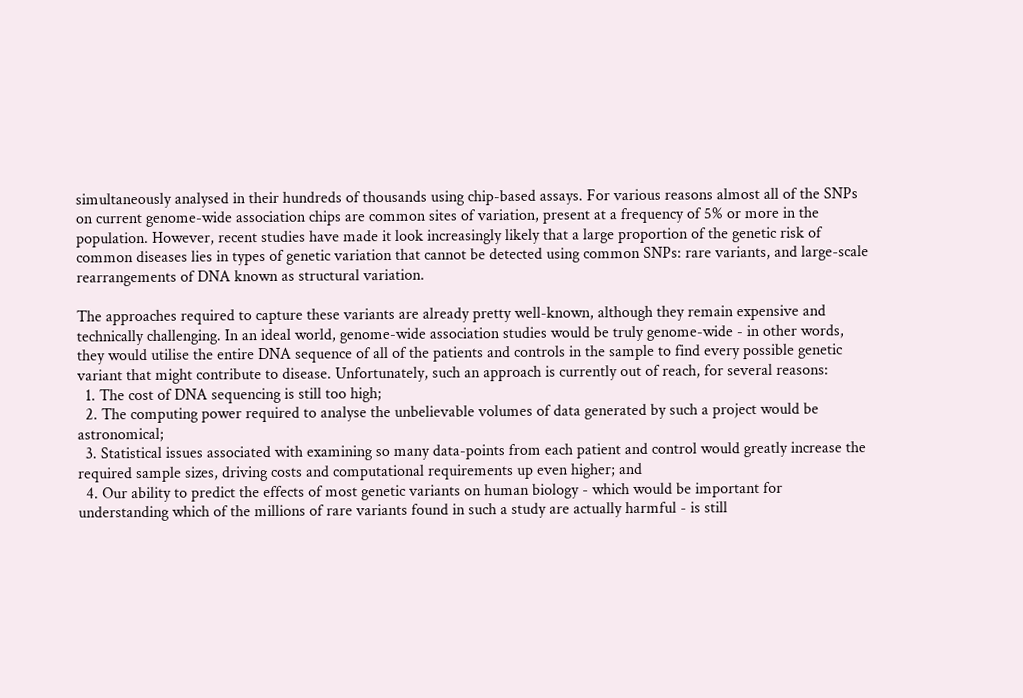simultaneously analysed in their hundreds of thousands using chip-based assays. For various reasons almost all of the SNPs on current genome-wide association chips are common sites of variation, present at a frequency of 5% or more in the population. However, recent studies have made it look increasingly likely that a large proportion of the genetic risk of common diseases lies in types of genetic variation that cannot be detected using common SNPs: rare variants, and large-scale rearrangements of DNA known as structural variation.

The approaches required to capture these variants are already pretty well-known, although they remain expensive and technically challenging. In an ideal world, genome-wide association studies would be truly genome-wide - in other words, they would utilise the entire DNA sequence of all of the patients and controls in the sample to find every possible genetic variant that might contribute to disease. Unfortunately, such an approach is currently out of reach, for several reasons:
  1. The cost of DNA sequencing is still too high;
  2. The computing power required to analyse the unbelievable volumes of data generated by such a project would be astronomical;
  3. Statistical issues associated with examining so many data-points from each patient and control would greatly increase the required sample sizes, driving costs and computational requirements up even higher; and
  4. Our ability to predict the effects of most genetic variants on human biology - which would be important for understanding which of the millions of rare variants found in such a study are actually harmful - is still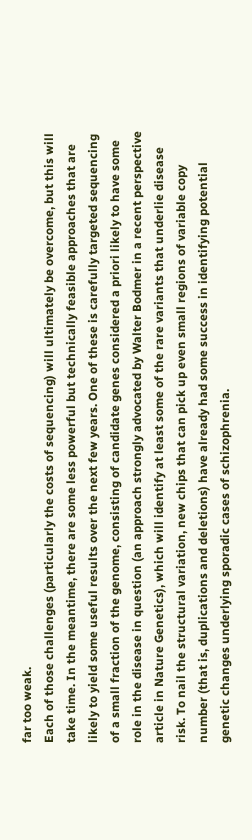far too weak.
Each of those challenges (particularly the costs of sequencing) will ultimately be overcome, but this will take time. In the meantime, there are some less powerful but technically feasible approaches that are likely to yield some useful results over the next few years. One of these is carefully targeted sequencing of a small fraction of the genome, consisting of candidate genes considered a priori likely to have some role in the disease in question (an approach strongly advocated by Walter Bodmer in a recent perspective article in Nature Genetics), which will identify at least some of the rare variants that underlie disease risk. To nail the structural variation, new chips that can pick up even small regions of variable copy number (that is, duplications and deletions) have already had some success in identifying potential genetic changes underlying sporadic cases of schizophrenia.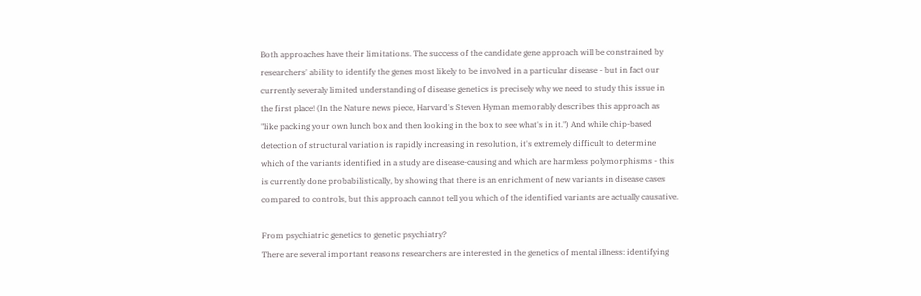Both approaches have their limitations. The success of the candidate gene approach will be constrained by researchers' ability to identify the genes most likely to be involved in a particular disease - but in fact our currently severaly limited understanding of disease genetics is precisely why we need to study this issue in the first place! (In the Nature news piece, Harvard's Steven Hyman memorably describes this approach as "like packing your own lunch box and then looking in the box to see what's in it.") And while chip-based detection of structural variation is rapidly increasing in resolution, it's extremely difficult to determine which of the variants identified in a study are disease-causing and which are harmless polymorphisms - this is currently done probabilistically, by showing that there is an enrichment of new variants in disease cases compared to controls, but this approach cannot tell you which of the identified variants are actually causative.

From psychiatric genetics to genetic psychiatry?
There are several important reasons researchers are interested in the genetics of mental illness: identifying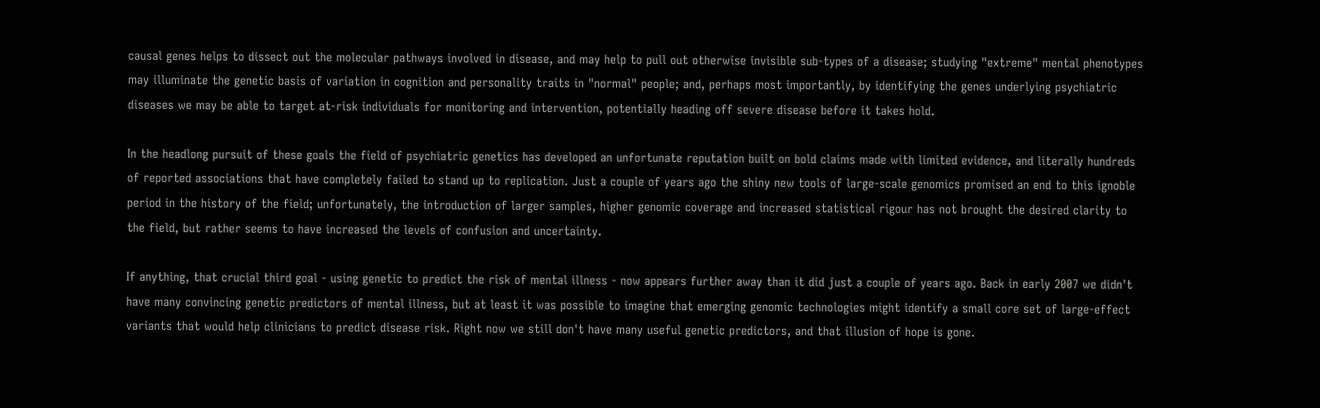causal genes helps to dissect out the molecular pathways involved in disease, and may help to pull out otherwise invisible sub-types of a disease; studying "extreme" mental phenotypes may illuminate the genetic basis of variation in cognition and personality traits in "normal" people; and, perhaps most importantly, by identifying the genes underlying psychiatric diseases we may be able to target at-risk individuals for monitoring and intervention, potentially heading off severe disease before it takes hold.

In the headlong pursuit of these goals the field of psychiatric genetics has developed an unfortunate reputation built on bold claims made with limited evidence, and literally hundreds of reported associations that have completely failed to stand up to replication. Just a couple of years ago the shiny new tools of large-scale genomics promised an end to this ignoble period in the history of the field; unfortunately, the introduction of larger samples, higher genomic coverage and increased statistical rigour has not brought the desired clarity to the field, but rather seems to have increased the levels of confusion and uncertainty.

If anything, that crucial third goal - using genetic to predict the risk of mental illness - now appears further away than it did just a couple of years ago. Back in early 2007 we didn't have many convincing genetic predictors of mental illness, but at least it was possible to imagine that emerging genomic technologies might identify a small core set of large-effect variants that would help clinicians to predict disease risk. Right now we still don't have many useful genetic predictors, and that illusion of hope is gone.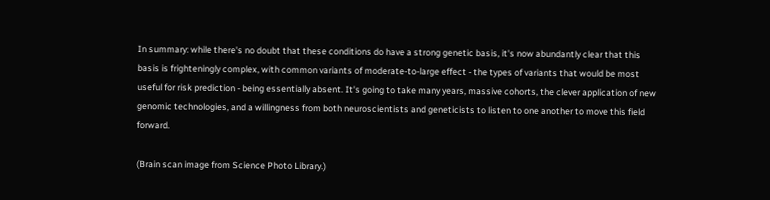In summary: while there's no doubt that these conditions do have a strong genetic basis, it's now abundantly clear that this basis is frighteningly complex, with common variants of moderate-to-large effect - the types of variants that would be most useful for risk prediction - being essentially absent. It's going to take many years, massive cohorts, the clever application of new genomic technologies, and a willingness from both neuroscientists and geneticists to listen to one another to move this field forward.

(Brain scan image from Science Photo Library.)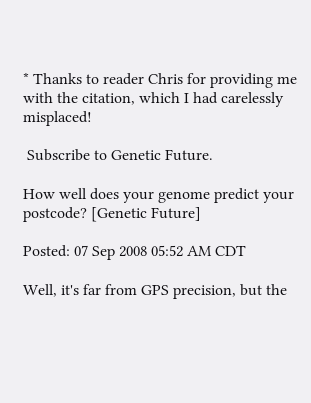* Thanks to reader Chris for providing me with the citation, which I had carelessly misplaced!

 Subscribe to Genetic Future.

How well does your genome predict your postcode? [Genetic Future]

Posted: 07 Sep 2008 05:52 AM CDT

Well, it's far from GPS precision, but the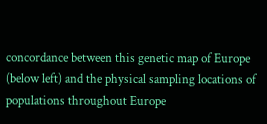concordance between this genetic map of Europe (below left) and the physical sampling locations of populations throughout Europe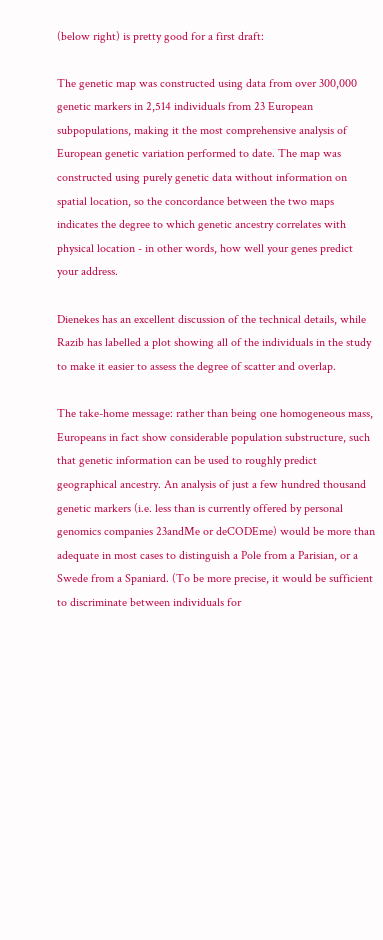(below right) is pretty good for a first draft:

The genetic map was constructed using data from over 300,000 genetic markers in 2,514 individuals from 23 European subpopulations, making it the most comprehensive analysis of European genetic variation performed to date. The map was constructed using purely genetic data without information on spatial location, so the concordance between the two maps indicates the degree to which genetic ancestry correlates with physical location - in other words, how well your genes predict your address.

Dienekes has an excellent discussion of the technical details, while Razib has labelled a plot showing all of the individuals in the study to make it easier to assess the degree of scatter and overlap.

The take-home message: rather than being one homogeneous mass, Europeans in fact show considerable population substructure, such that genetic information can be used to roughly predict geographical ancestry. An analysis of just a few hundred thousand genetic markers (i.e. less than is currently offered by personal genomics companies 23andMe or deCODEme) would be more than adequate in most cases to distinguish a Pole from a Parisian, or a Swede from a Spaniard. (To be more precise, it would be sufficient to discriminate between individuals for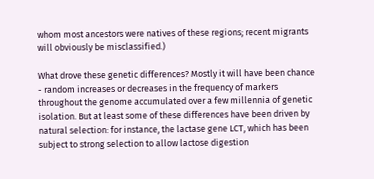whom most ancestors were natives of these regions; recent migrants will obviously be misclassified.)

What drove these genetic differences? Mostly it will have been chance - random increases or decreases in the frequency of markers throughout the genome accumulated over a few millennia of genetic isolation. But at least some of these differences have been driven by natural selection: for instance, the lactase gene LCT, which has been subject to strong selection to allow lactose digestion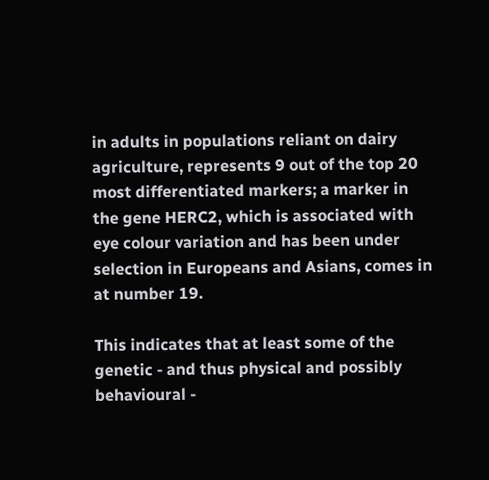in adults in populations reliant on dairy agriculture, represents 9 out of the top 20 most differentiated markers; a marker in the gene HERC2, which is associated with eye colour variation and has been under selection in Europeans and Asians, comes in at number 19.

This indicates that at least some of the genetic - and thus physical and possibly behavioural -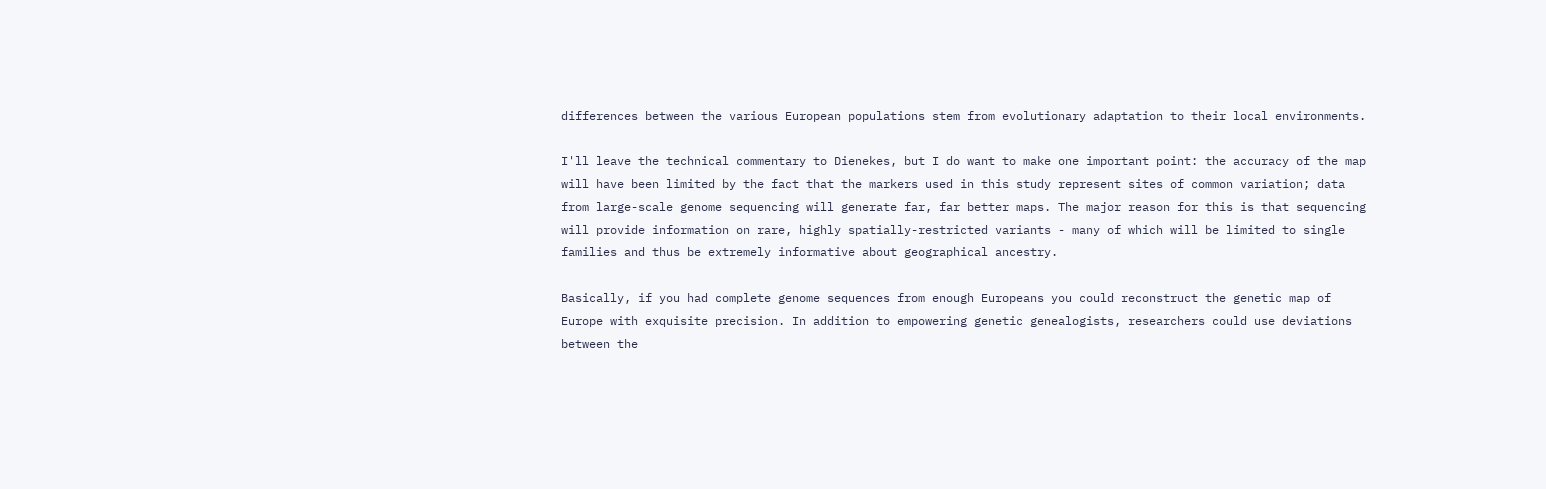differences between the various European populations stem from evolutionary adaptation to their local environments.

I'll leave the technical commentary to Dienekes, but I do want to make one important point: the accuracy of the map will have been limited by the fact that the markers used in this study represent sites of common variation; data from large-scale genome sequencing will generate far, far better maps. The major reason for this is that sequencing will provide information on rare, highly spatially-restricted variants - many of which will be limited to single families and thus be extremely informative about geographical ancestry.

Basically, if you had complete genome sequences from enough Europeans you could reconstruct the genetic map of Europe with exquisite precision. In addition to empowering genetic genealogists, researchers could use deviations between the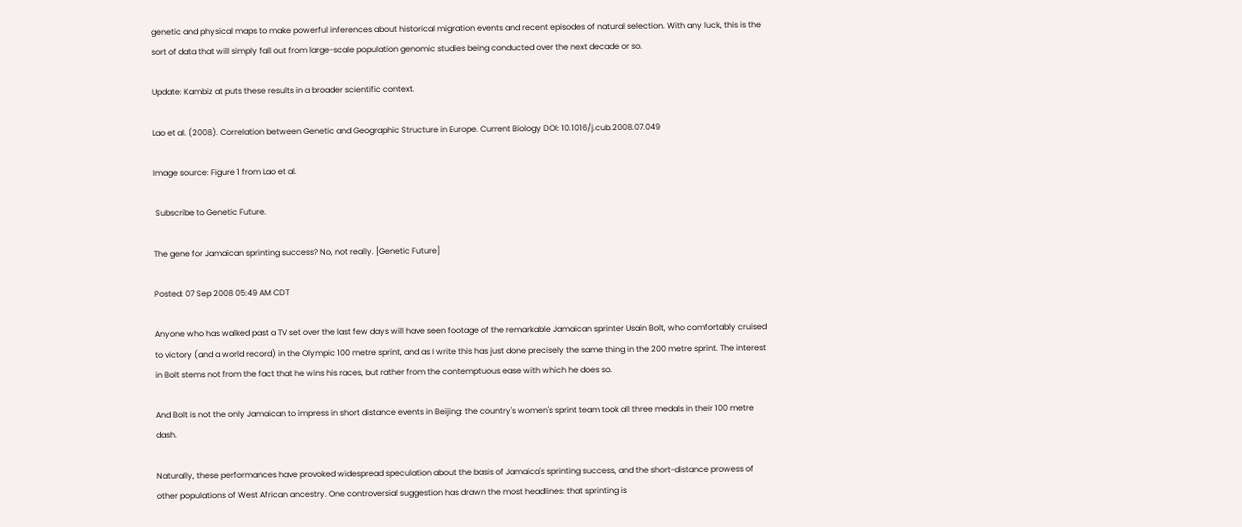genetic and physical maps to make powerful inferences about historical migration events and recent episodes of natural selection. With any luck, this is the sort of data that will simply fall out from large-scale population genomic studies being conducted over the next decade or so.

Update: Kambiz at puts these results in a broader scientific context.

Lao et al. (2008). Correlation between Genetic and Geographic Structure in Europe. Current Biology DOI: 10.1016/j.cub.2008.07.049

Image source: Figure 1 from Lao et al.

 Subscribe to Genetic Future.

The gene for Jamaican sprinting success? No, not really. [Genetic Future]

Posted: 07 Sep 2008 05:49 AM CDT

Anyone who has walked past a TV set over the last few days will have seen footage of the remarkable Jamaican sprinter Usain Bolt, who comfortably cruised to victory (and a world record) in the Olympic 100 metre sprint, and as I write this has just done precisely the same thing in the 200 metre sprint. The interest in Bolt stems not from the fact that he wins his races, but rather from the contemptuous ease with which he does so.

And Bolt is not the only Jamaican to impress in short distance events in Beijing: the country's women's sprint team took all three medals in their 100 metre dash.

Naturally, these performances have provoked widespread speculation about the basis of Jamaica's sprinting success, and the short-distance prowess of other populations of West African ancestry. One controversial suggestion has drawn the most headlines: that sprinting is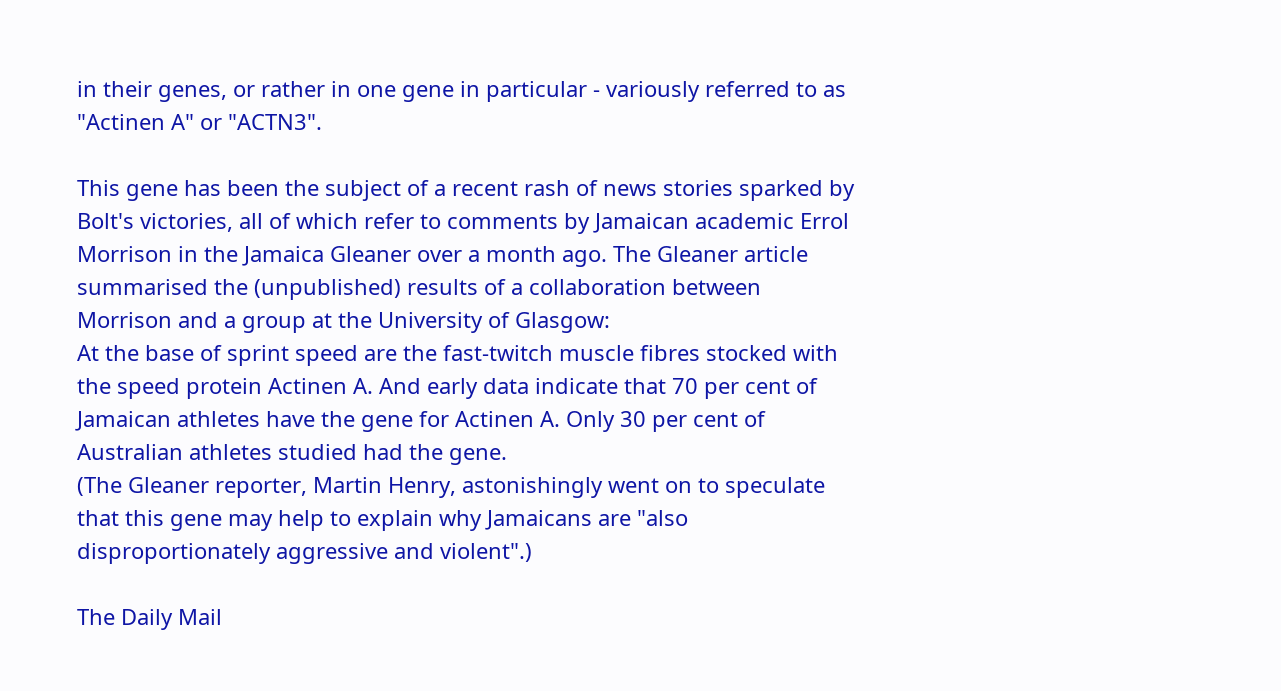in their genes, or rather in one gene in particular - variously referred to as "Actinen A" or "ACTN3".

This gene has been the subject of a recent rash of news stories sparked by Bolt's victories, all of which refer to comments by Jamaican academic Errol Morrison in the Jamaica Gleaner over a month ago. The Gleaner article summarised the (unpublished) results of a collaboration between Morrison and a group at the University of Glasgow:
At the base of sprint speed are the fast-twitch muscle fibres stocked with the speed protein Actinen A. And early data indicate that 70 per cent of Jamaican athletes have the gene for Actinen A. Only 30 per cent of Australian athletes studied had the gene.
(The Gleaner reporter, Martin Henry, astonishingly went on to speculate that this gene may help to explain why Jamaicans are "also disproportionately aggressive and violent".)

The Daily Mail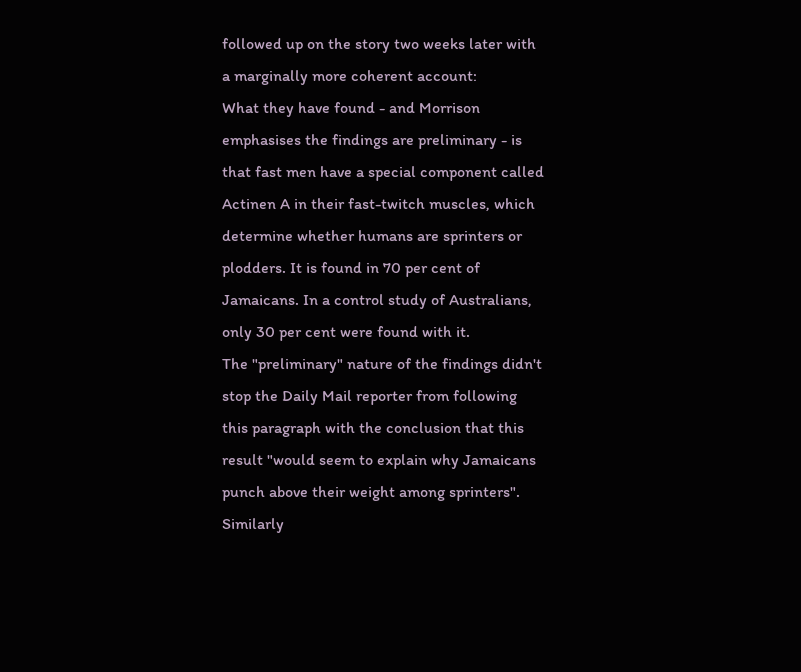followed up on the story two weeks later with a marginally more coherent account:
What they have found - and Morrison emphasises the findings are preliminary - is that fast men have a special component called Actinen A in their fast-twitch muscles, which determine whether humans are sprinters or plodders. It is found in 70 per cent of Jamaicans. In a control study of Australians, only 30 per cent were found with it.
The "preliminary" nature of the findings didn't stop the Daily Mail reporter from following this paragraph with the conclusion that this result "would seem to explain why Jamaicans punch above their weight among sprinters". Similarly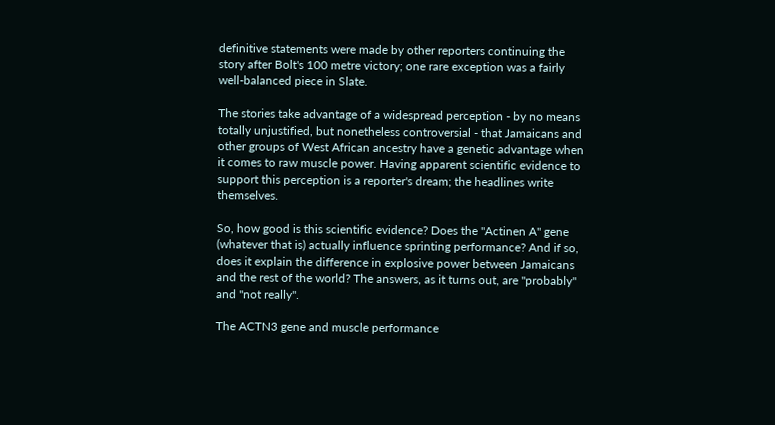definitive statements were made by other reporters continuing the story after Bolt's 100 metre victory; one rare exception was a fairly well-balanced piece in Slate.

The stories take advantage of a widespread perception - by no means totally unjustified, but nonetheless controversial - that Jamaicans and other groups of West African ancestry have a genetic advantage when it comes to raw muscle power. Having apparent scientific evidence to support this perception is a reporter's dream; the headlines write themselves.

So, how good is this scientific evidence? Does the "Actinen A" gene (whatever that is) actually influence sprinting performance? And if so, does it explain the difference in explosive power between Jamaicans and the rest of the world? The answers, as it turns out, are "probably" and "not really".

The ACTN3 gene and muscle performance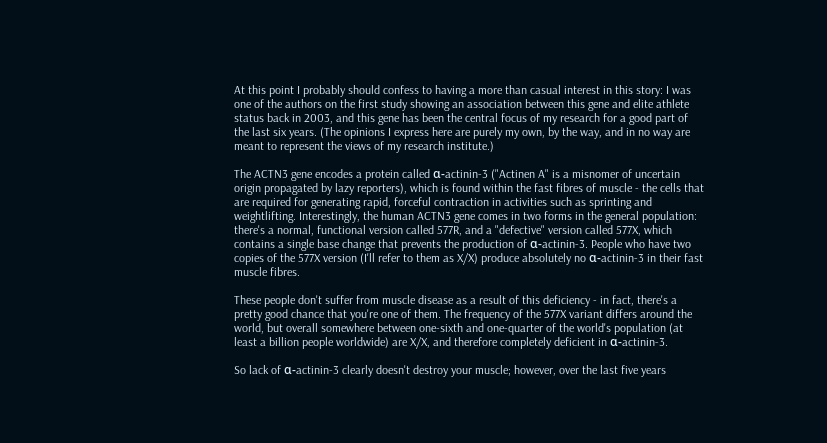At this point I probably should confess to having a more than casual interest in this story: I was one of the authors on the first study showing an association between this gene and elite athlete status back in 2003, and this gene has been the central focus of my research for a good part of the last six years. (The opinions I express here are purely my own, by the way, and in no way are meant to represent the views of my research institute.)

The ACTN3 gene encodes a protein called α-actinin-3 ("Actinen A" is a misnomer of uncertain origin propagated by lazy reporters), which is found within the fast fibres of muscle - the cells that are required for generating rapid, forceful contraction in activities such as sprinting and weightlifting. Interestingly, the human ACTN3 gene comes in two forms in the general population: there's a normal, functional version called 577R, and a "defective" version called 577X, which contains a single base change that prevents the production of α-actinin-3. People who have two copies of the 577X version (I'll refer to them as X/X) produce absolutely no α-actinin-3 in their fast muscle fibres.

These people don't suffer from muscle disease as a result of this deficiency - in fact, there's a pretty good chance that you're one of them. The frequency of the 577X variant differs around the world, but overall somewhere between one-sixth and one-quarter of the world's population (at least a billion people worldwide) are X/X, and therefore completely deficient in α-actinin-3.

So lack of α-actinin-3 clearly doesn't destroy your muscle; however, over the last five years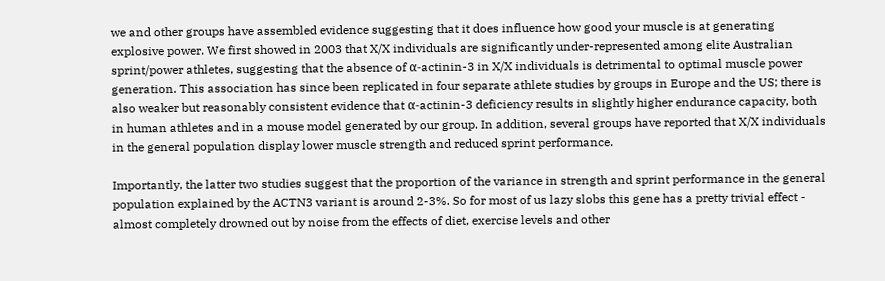we and other groups have assembled evidence suggesting that it does influence how good your muscle is at generating explosive power. We first showed in 2003 that X/X individuals are significantly under-represented among elite Australian sprint/power athletes, suggesting that the absence of α-actinin-3 in X/X individuals is detrimental to optimal muscle power generation. This association has since been replicated in four separate athlete studies by groups in Europe and the US; there is also weaker but reasonably consistent evidence that α-actinin-3 deficiency results in slightly higher endurance capacity, both in human athletes and in a mouse model generated by our group. In addition, several groups have reported that X/X individuals in the general population display lower muscle strength and reduced sprint performance.

Importantly, the latter two studies suggest that the proportion of the variance in strength and sprint performance in the general population explained by the ACTN3 variant is around 2-3%. So for most of us lazy slobs this gene has a pretty trivial effect - almost completely drowned out by noise from the effects of diet, exercise levels and other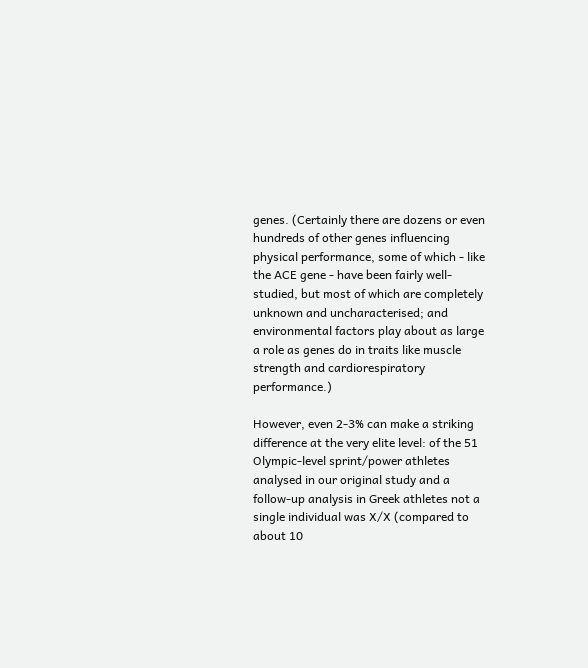genes. (Certainly there are dozens or even hundreds of other genes influencing physical performance, some of which - like the ACE gene - have been fairly well-studied, but most of which are completely unknown and uncharacterised; and environmental factors play about as large a role as genes do in traits like muscle strength and cardiorespiratory performance.)

However, even 2-3% can make a striking difference at the very elite level: of the 51 Olympic-level sprint/power athletes analysed in our original study and a follow-up analysis in Greek athletes not a single individual was X/X (compared to about 10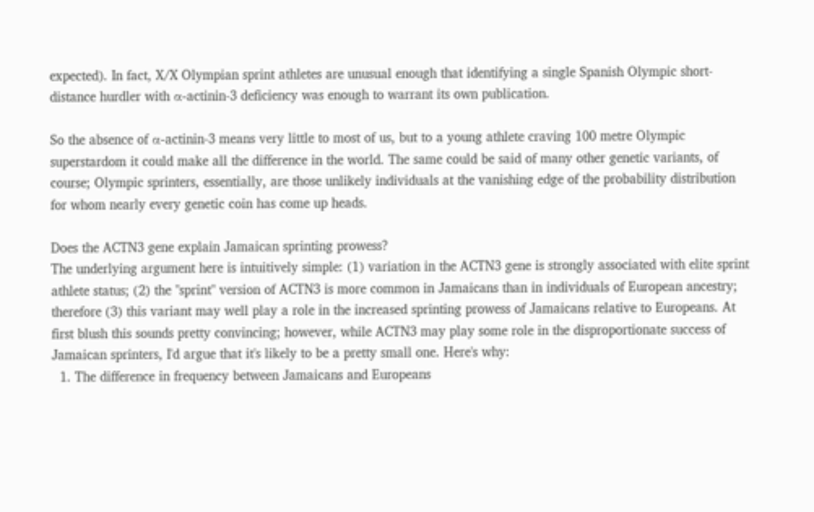expected). In fact, X/X Olympian sprint athletes are unusual enough that identifying a single Spanish Olympic short-distance hurdler with α-actinin-3 deficiency was enough to warrant its own publication.

So the absence of α-actinin-3 means very little to most of us, but to a young athlete craving 100 metre Olympic superstardom it could make all the difference in the world. The same could be said of many other genetic variants, of course; Olympic sprinters, essentially, are those unlikely individuals at the vanishing edge of the probability distribution for whom nearly every genetic coin has come up heads.

Does the ACTN3 gene explain Jamaican sprinting prowess?
The underlying argument here is intuitively simple: (1) variation in the ACTN3 gene is strongly associated with elite sprint athlete status; (2) the "sprint" version of ACTN3 is more common in Jamaicans than in individuals of European ancestry; therefore (3) this variant may well play a role in the increased sprinting prowess of Jamaicans relative to Europeans. At first blush this sounds pretty convincing; however, while ACTN3 may play some role in the disproportionate success of Jamaican sprinters, I'd argue that it's likely to be a pretty small one. Here's why:
  1. The difference in frequency between Jamaicans and Europeans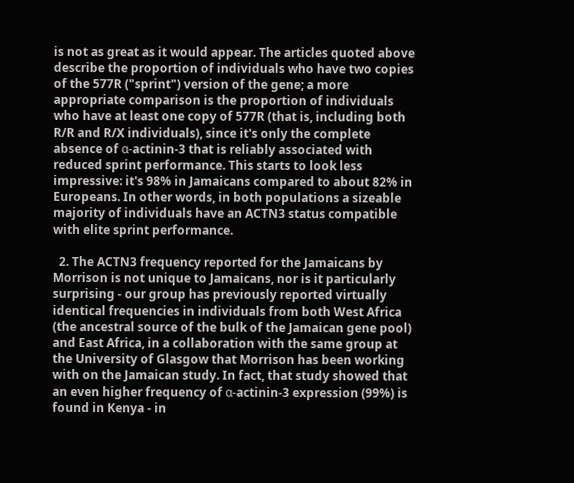is not as great as it would appear. The articles quoted above describe the proportion of individuals who have two copies of the 577R ("sprint") version of the gene; a more appropriate comparison is the proportion of individuals who have at least one copy of 577R (that is, including both R/R and R/X individuals), since it's only the complete absence of α-actinin-3 that is reliably associated with reduced sprint performance. This starts to look less impressive: it's 98% in Jamaicans compared to about 82% in Europeans. In other words, in both populations a sizeable majority of individuals have an ACTN3 status compatible with elite sprint performance.

  2. The ACTN3 frequency reported for the Jamaicans by Morrison is not unique to Jamaicans, nor is it particularly surprising - our group has previously reported virtually identical frequencies in individuals from both West Africa (the ancestral source of the bulk of the Jamaican gene pool) and East Africa, in a collaboration with the same group at the University of Glasgow that Morrison has been working with on the Jamaican study. In fact, that study showed that an even higher frequency of α-actinin-3 expression (99%) is found in Kenya - in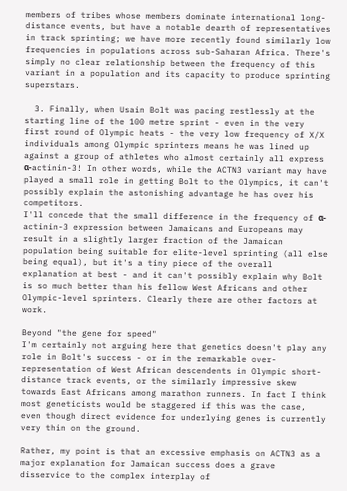members of tribes whose members dominate international long-distance events, but have a notable dearth of representatives in track sprinting; we have more recently found similarly low frequencies in populations across sub-Saharan Africa. There's simply no clear relationship between the frequency of this variant in a population and its capacity to produce sprinting superstars.

  3. Finally, when Usain Bolt was pacing restlessly at the starting line of the 100 metre sprint - even in the very first round of Olympic heats - the very low frequency of X/X individuals among Olympic sprinters means he was lined up against a group of athletes who almost certainly all express α-actinin-3! In other words, while the ACTN3 variant may have played a small role in getting Bolt to the Olympics, it can't possibly explain the astonishing advantage he has over his competitors.
I'll concede that the small difference in the frequency of α-actinin-3 expression between Jamaicans and Europeans may result in a slightly larger fraction of the Jamaican population being suitable for elite-level sprinting (all else being equal), but it's a tiny piece of the overall explanation at best - and it can't possibly explain why Bolt is so much better than his fellow West Africans and other Olympic-level sprinters. Clearly there are other factors at work.

Beyond "the gene for speed"
I'm certainly not arguing here that genetics doesn't play any role in Bolt's success - or in the remarkable over-representation of West African descendents in Olympic short-distance track events, or the similarly impressive skew towards East Africans among marathon runners. In fact I think most geneticists would be staggered if this was the case, even though direct evidence for underlying genes is currently very thin on the ground.

Rather, my point is that an excessive emphasis on ACTN3 as a major explanation for Jamaican success does a grave disservice to the complex interplay of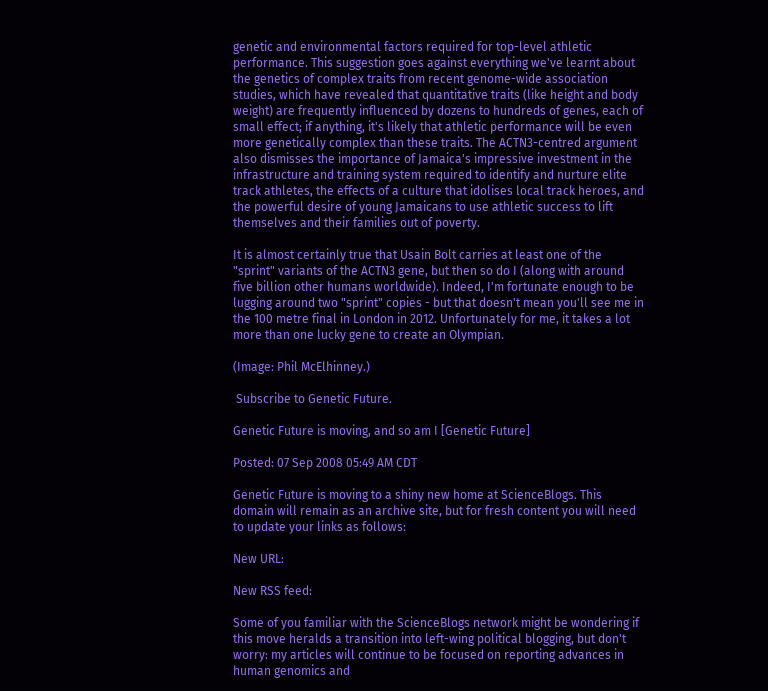genetic and environmental factors required for top-level athletic performance. This suggestion goes against everything we've learnt about the genetics of complex traits from recent genome-wide association studies, which have revealed that quantitative traits (like height and body weight) are frequently influenced by dozens to hundreds of genes, each of small effect; if anything, it's likely that athletic performance will be even more genetically complex than these traits. The ACTN3-centred argument also dismisses the importance of Jamaica's impressive investment in the infrastructure and training system required to identify and nurture elite track athletes, the effects of a culture that idolises local track heroes, and the powerful desire of young Jamaicans to use athletic success to lift themselves and their families out of poverty.

It is almost certainly true that Usain Bolt carries at least one of the "sprint" variants of the ACTN3 gene, but then so do I (along with around five billion other humans worldwide). Indeed, I'm fortunate enough to be lugging around two "sprint" copies - but that doesn't mean you'll see me in the 100 metre final in London in 2012. Unfortunately for me, it takes a lot more than one lucky gene to create an Olympian.

(Image: Phil McElhinney.)

 Subscribe to Genetic Future.

Genetic Future is moving, and so am I [Genetic Future]

Posted: 07 Sep 2008 05:49 AM CDT

Genetic Future is moving to a shiny new home at ScienceBlogs. This domain will remain as an archive site, but for fresh content you will need to update your links as follows:

New URL:

New RSS feed:

Some of you familiar with the ScienceBlogs network might be wondering if this move heralds a transition into left-wing political blogging, but don't worry: my articles will continue to be focused on reporting advances in human genomics and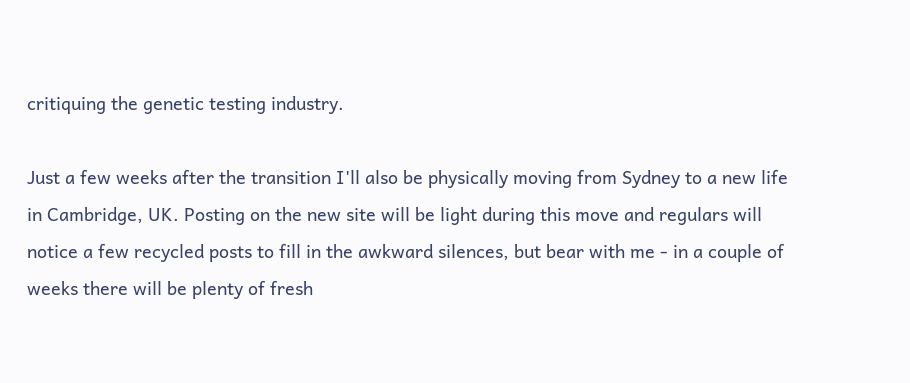critiquing the genetic testing industry.

Just a few weeks after the transition I'll also be physically moving from Sydney to a new life in Cambridge, UK. Posting on the new site will be light during this move and regulars will notice a few recycled posts to fill in the awkward silences, but bear with me - in a couple of weeks there will be plenty of fresh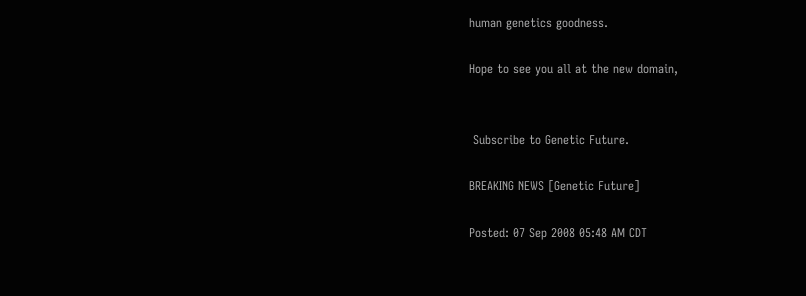human genetics goodness.

Hope to see you all at the new domain,


 Subscribe to Genetic Future.

BREAKING NEWS [Genetic Future]

Posted: 07 Sep 2008 05:48 AM CDT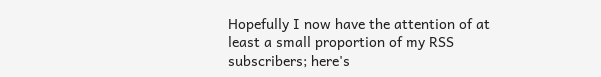Hopefully I now have the attention of at least a small proportion of my RSS subscribers; here's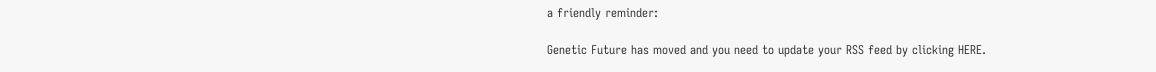a friendly reminder:

Genetic Future has moved and you need to update your RSS feed by clicking HERE.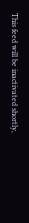This feed will be inactivated shortly,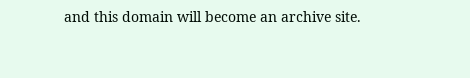and this domain will become an archive site.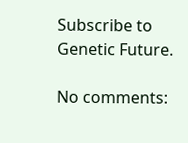Subscribe to Genetic Future.

No comments: